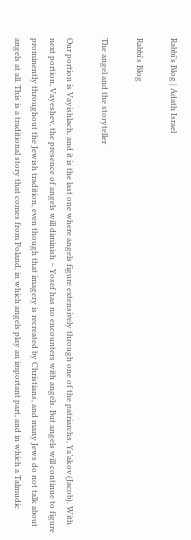Rabbi’s Blog | Adath Israel

Rabbi's Blog

The angel and the storyteller

Our portion is Vayishlach, and it is the last one where angels figure extensively through one of the patriarchs, Ya’akov (Jacob). With next portion, Vayeshev, the presence of angels will diminish – Yosef has no encounters with angels. But angels will continue to figure prominently throughout the Jewish tradition, even though that imagery is recreated by Christians, and many Jews do not talk about angels at all. This is a traditional story that comes from Poland, in which angels play an important part, and in which a Talmudic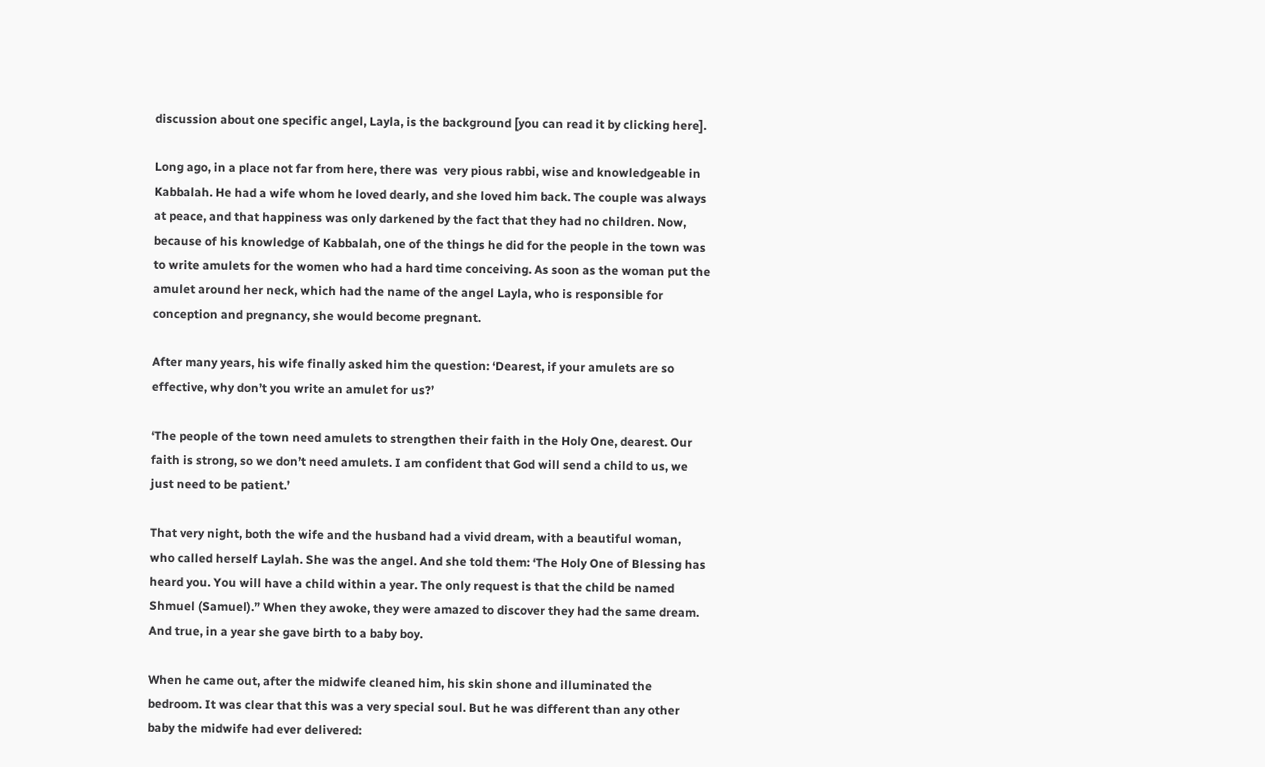discussion about one specific angel, Layla, is the background [you can read it by clicking here].

Long ago, in a place not far from here, there was  very pious rabbi, wise and knowledgeable in Kabbalah. He had a wife whom he loved dearly, and she loved him back. The couple was always at peace, and that happiness was only darkened by the fact that they had no children. Now, because of his knowledge of Kabbalah, one of the things he did for the people in the town was to write amulets for the women who had a hard time conceiving. As soon as the woman put the amulet around her neck, which had the name of the angel Layla, who is responsible for conception and pregnancy, she would become pregnant.

After many years, his wife finally asked him the question: ‘Dearest, if your amulets are so effective, why don’t you write an amulet for us?’

‘The people of the town need amulets to strengthen their faith in the Holy One, dearest. Our faith is strong, so we don’t need amulets. I am confident that God will send a child to us, we just need to be patient.’

That very night, both the wife and the husband had a vivid dream, with a beautiful woman, who called herself Laylah. She was the angel. And she told them: ‘The Holy One of Blessing has heard you. You will have a child within a year. The only request is that the child be named Shmuel (Samuel).” When they awoke, they were amazed to discover they had the same dream. And true, in a year she gave birth to a baby boy.

When he came out, after the midwife cleaned him, his skin shone and illuminated the bedroom. It was clear that this was a very special soul. But he was different than any other baby the midwife had ever delivered: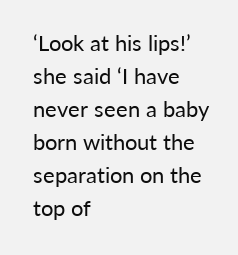‘Look at his lips!’ she said ‘I have never seen a baby born without the separation on the top of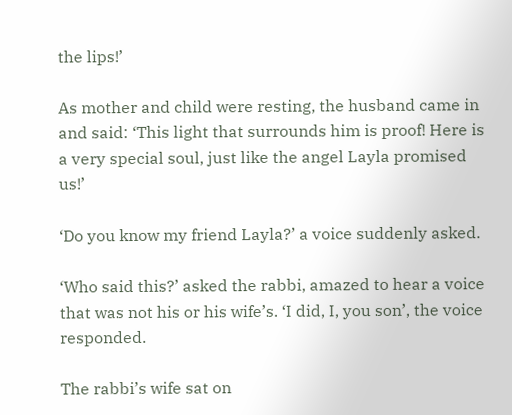the lips!’

As mother and child were resting, the husband came in and said: ‘This light that surrounds him is proof! Here is a very special soul, just like the angel Layla promised us!’

‘Do you know my friend Layla?’ a voice suddenly asked.

‘Who said this?’ asked the rabbi, amazed to hear a voice that was not his or his wife’s. ‘I did, I, you son’, the voice responded.

The rabbi’s wife sat on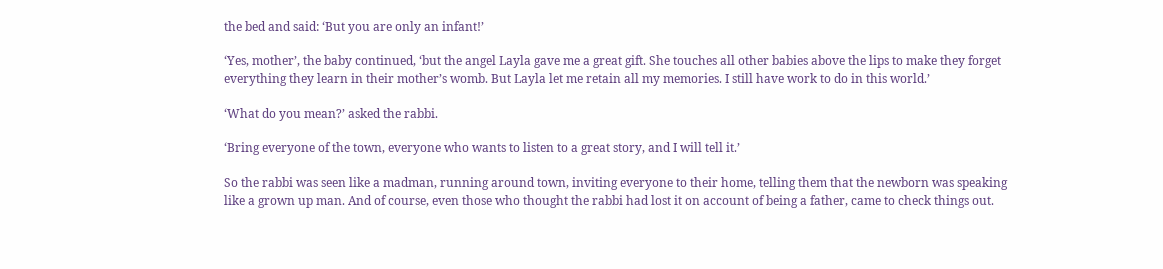the bed and said: ‘But you are only an infant!’

‘Yes, mother’, the baby continued, ‘but the angel Layla gave me a great gift. She touches all other babies above the lips to make they forget everything they learn in their mother’s womb. But Layla let me retain all my memories. I still have work to do in this world.’

‘What do you mean?’ asked the rabbi.

‘Bring everyone of the town, everyone who wants to listen to a great story, and I will tell it.’

So the rabbi was seen like a madman, running around town, inviting everyone to their home, telling them that the newborn was speaking like a grown up man. And of course, even those who thought the rabbi had lost it on account of being a father, came to check things out.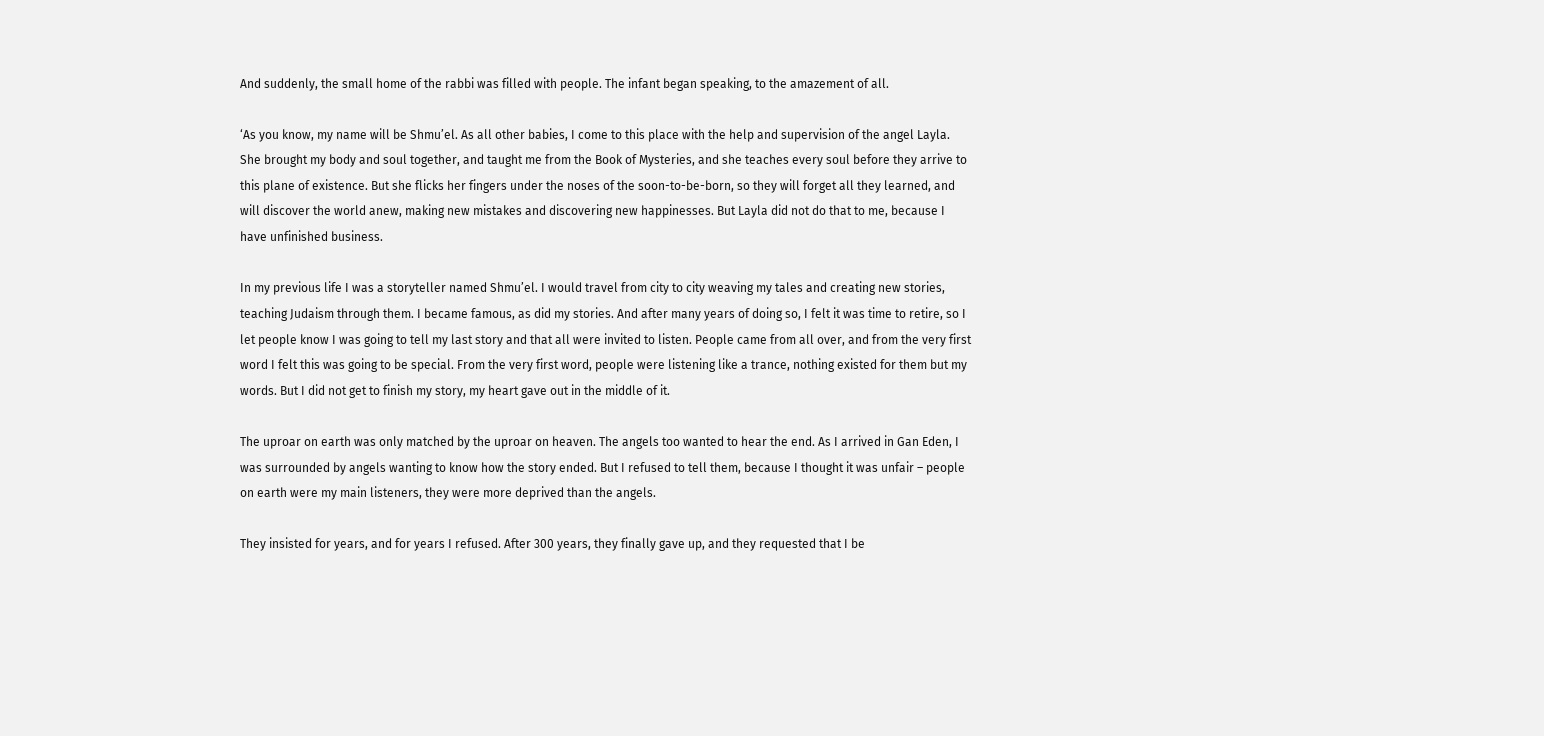And suddenly, the small home of the rabbi was filled with people. The infant began speaking, to the amazement of all.

‘As you know, my name will be Shmu’el. As all other babies, I come to this place with the help and supervision of the angel Layla. She brought my body and soul together, and taught me from the Book of Mysteries, and she teaches every soul before they arrive to this plane of existence. But she flicks her fingers under the noses of the soon-to-be-born, so they will forget all they learned, and will discover the world anew, making new mistakes and discovering new happinesses. But Layla did not do that to me, because I have unfinished business.

In my previous life I was a storyteller named Shmu’el. I would travel from city to city weaving my tales and creating new stories, teaching Judaism through them. I became famous, as did my stories. And after many years of doing so, I felt it was time to retire, so I let people know I was going to tell my last story and that all were invited to listen. People came from all over, and from the very first word I felt this was going to be special. From the very first word, people were listening like a trance, nothing existed for them but my words. But I did not get to finish my story, my heart gave out in the middle of it.

The uproar on earth was only matched by the uproar on heaven. The angels too wanted to hear the end. As I arrived in Gan Eden, I was surrounded by angels wanting to know how the story ended. But I refused to tell them, because I thought it was unfair – people on earth were my main listeners, they were more deprived than the angels.

They insisted for years, and for years I refused. After 300 years, they finally gave up, and they requested that I be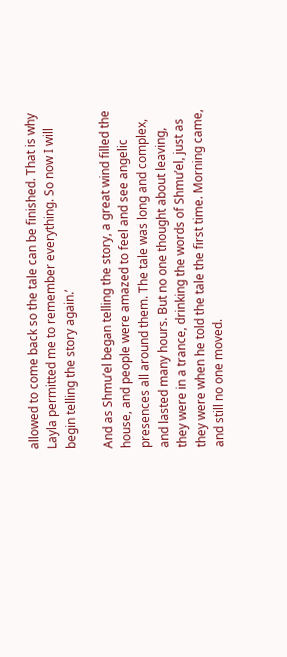allowed to come back so the tale can be finished. That is why Layla permitted me to remember everything. So now I will begin telling the story again.’

And as Shmu’el began telling the story, a great wind filled the house, and people were amazed to feel and see angelic presences all around them. The tale was long and complex, and lasted many hours. But no one thought about leaving, they were in a trance, drinking the words of Shmu’el, just as they were when he told the tale the first time. Morning came, and still no one moved.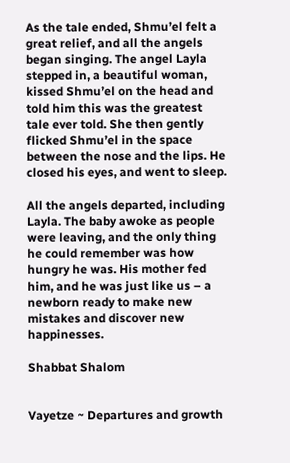As the tale ended, Shmu’el felt a great relief, and all the angels began singing. The angel Layla stepped in, a beautiful woman, kissed Shmu’el on the head and told him this was the greatest tale ever told. She then gently flicked Shmu’el in the space between the nose and the lips. He closed his eyes, and went to sleep.

All the angels departed, including Layla. The baby awoke as people were leaving, and the only thing he could remember was how hungry he was. His mother fed him, and he was just like us – a newborn ready to make new mistakes and discover new happinesses.

Shabbat Shalom


Vayetze ~ Departures and growth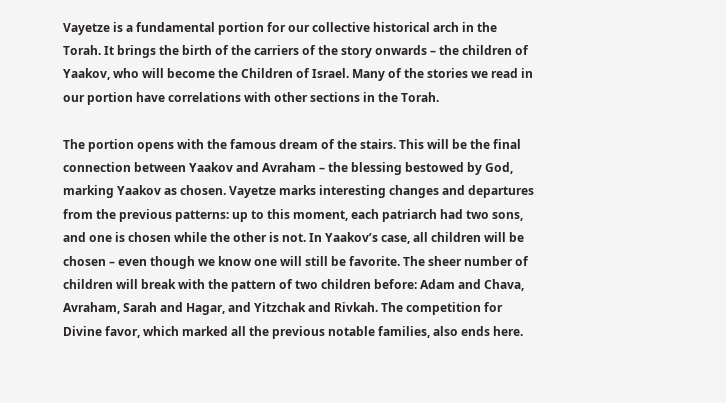Vayetze is a fundamental portion for our collective historical arch in the Torah. It brings the birth of the carriers of the story onwards – the children of Yaakov, who will become the Children of Israel. Many of the stories we read in our portion have correlations with other sections in the Torah.

The portion opens with the famous dream of the stairs. This will be the final connection between Yaakov and Avraham – the blessing bestowed by God, marking Yaakov as chosen. Vayetze marks interesting changes and departures from the previous patterns: up to this moment, each patriarch had two sons, and one is chosen while the other is not. In Yaakov’s case, all children will be chosen – even though we know one will still be favorite. The sheer number of children will break with the pattern of two children before: Adam and Chava, Avraham, Sarah and Hagar, and Yitzchak and Rivkah. The competition for Divine favor, which marked all the previous notable families, also ends here.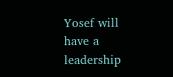Yosef will have a leadership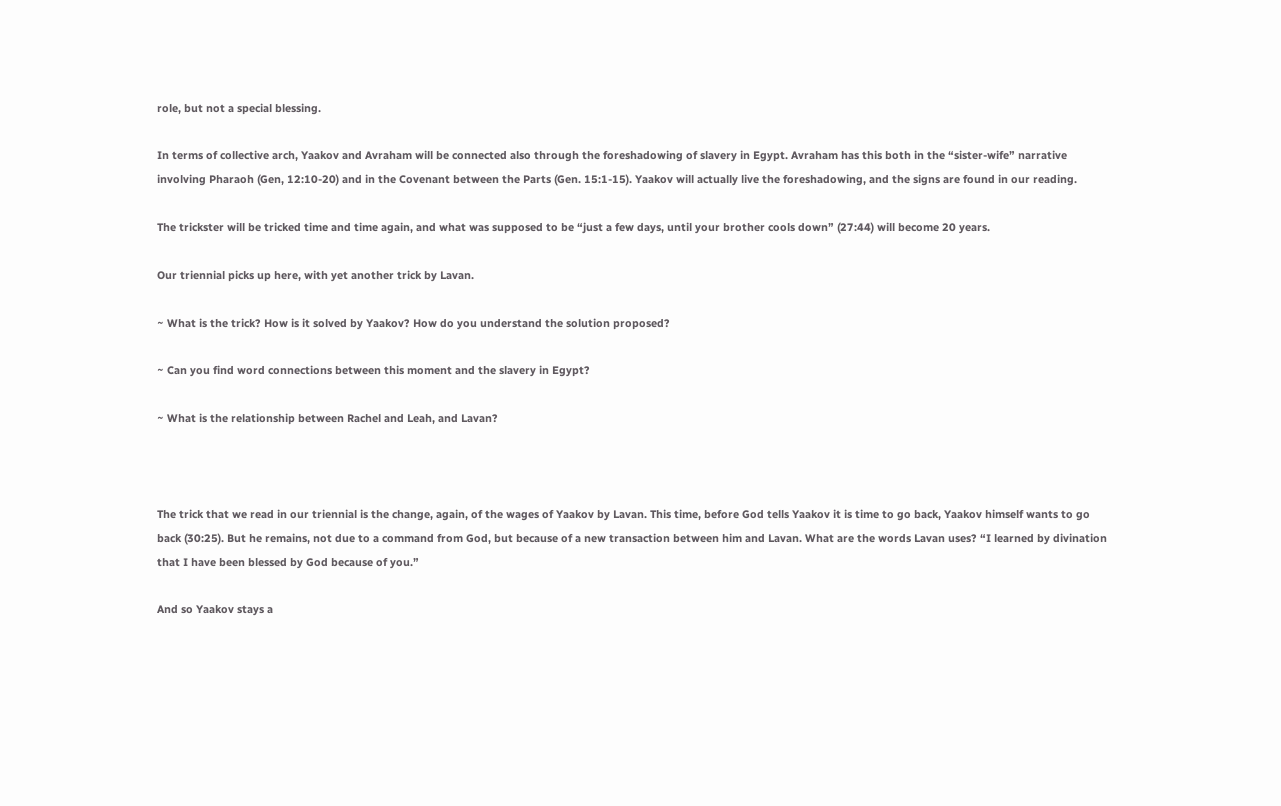role, but not a special blessing.

In terms of collective arch, Yaakov and Avraham will be connected also through the foreshadowing of slavery in Egypt. Avraham has this both in the “sister-wife” narrative involving Pharaoh (Gen, 12:10-20) and in the Covenant between the Parts (Gen. 15:1-15). Yaakov will actually live the foreshadowing, and the signs are found in our reading.

The trickster will be tricked time and time again, and what was supposed to be “just a few days, until your brother cools down” (27:44) will become 20 years.

Our triennial picks up here, with yet another trick by Lavan.

~ What is the trick? How is it solved by Yaakov? How do you understand the solution proposed?

~ Can you find word connections between this moment and the slavery in Egypt?

~ What is the relationship between Rachel and Leah, and Lavan?



The trick that we read in our triennial is the change, again, of the wages of Yaakov by Lavan. This time, before God tells Yaakov it is time to go back, Yaakov himself wants to go back (30:25). But he remains, not due to a command from God, but because of a new transaction between him and Lavan. What are the words Lavan uses? “I learned by divination that I have been blessed by God because of you.”

And so Yaakov stays a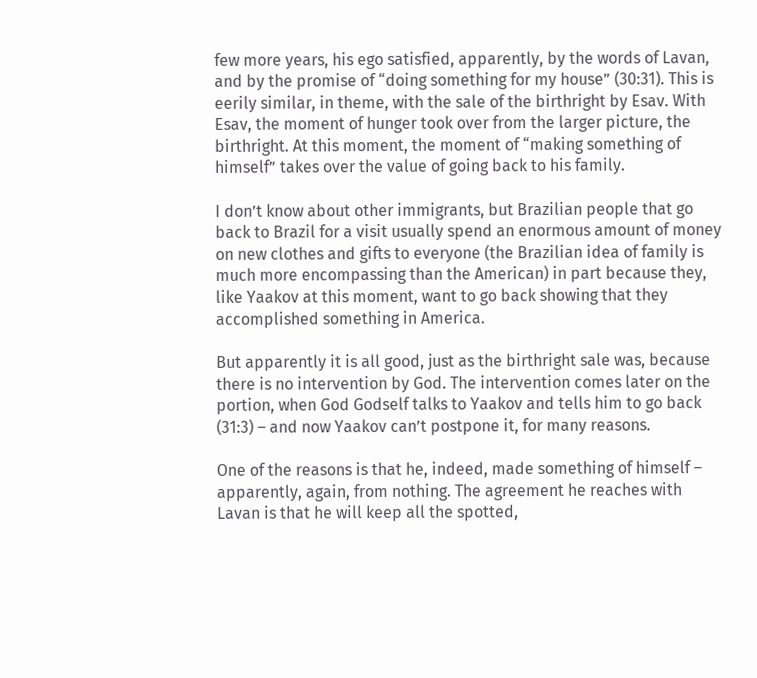few more years, his ego satisfied, apparently, by the words of Lavan, and by the promise of “doing something for my house” (30:31). This is eerily similar, in theme, with the sale of the birthright by Esav. With Esav, the moment of hunger took over from the larger picture, the birthright. At this moment, the moment of “making something of himself” takes over the value of going back to his family.

I don’t know about other immigrants, but Brazilian people that go back to Brazil for a visit usually spend an enormous amount of money on new clothes and gifts to everyone (the Brazilian idea of family is much more encompassing than the American) in part because they, like Yaakov at this moment, want to go back showing that they accomplished something in America.

But apparently it is all good, just as the birthright sale was, because there is no intervention by God. The intervention comes later on the portion, when God Godself talks to Yaakov and tells him to go back (31:3) – and now Yaakov can’t postpone it, for many reasons.

One of the reasons is that he, indeed, made something of himself – apparently, again, from nothing. The agreement he reaches with Lavan is that he will keep all the spotted,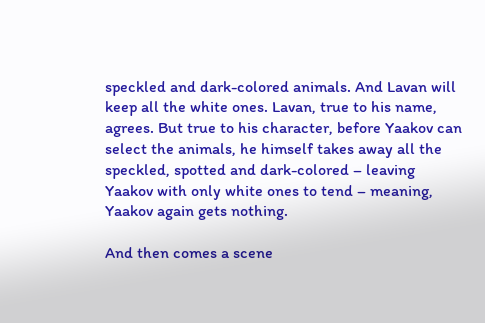speckled and dark-colored animals. And Lavan will keep all the white ones. Lavan, true to his name, agrees. But true to his character, before Yaakov can select the animals, he himself takes away all the speckled, spotted and dark-colored – leaving Yaakov with only white ones to tend – meaning, Yaakov again gets nothing.

And then comes a scene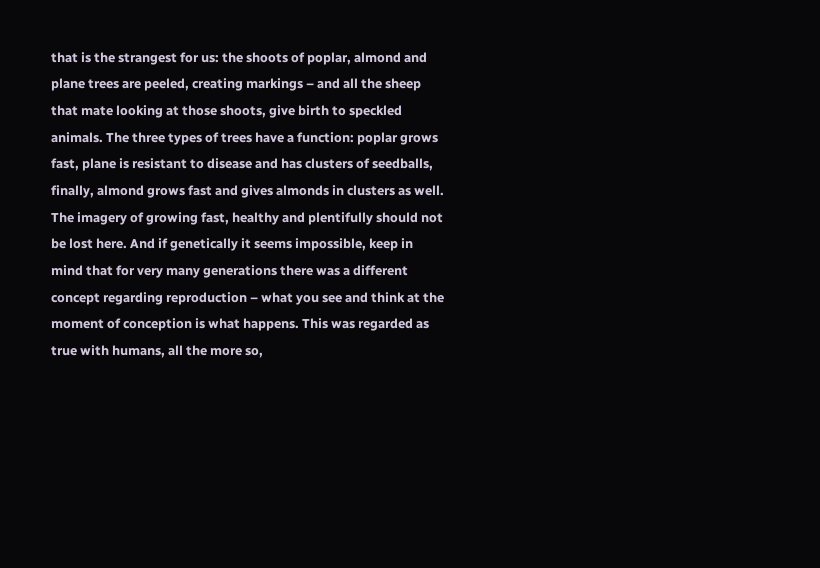that is the strangest for us: the shoots of poplar, almond and plane trees are peeled, creating markings – and all the sheep that mate looking at those shoots, give birth to speckled animals. The three types of trees have a function: poplar grows fast, plane is resistant to disease and has clusters of seedballs, finally, almond grows fast and gives almonds in clusters as well. The imagery of growing fast, healthy and plentifully should not be lost here. And if genetically it seems impossible, keep in mind that for very many generations there was a different concept regarding reproduction – what you see and think at the moment of conception is what happens. This was regarded as true with humans, all the more so,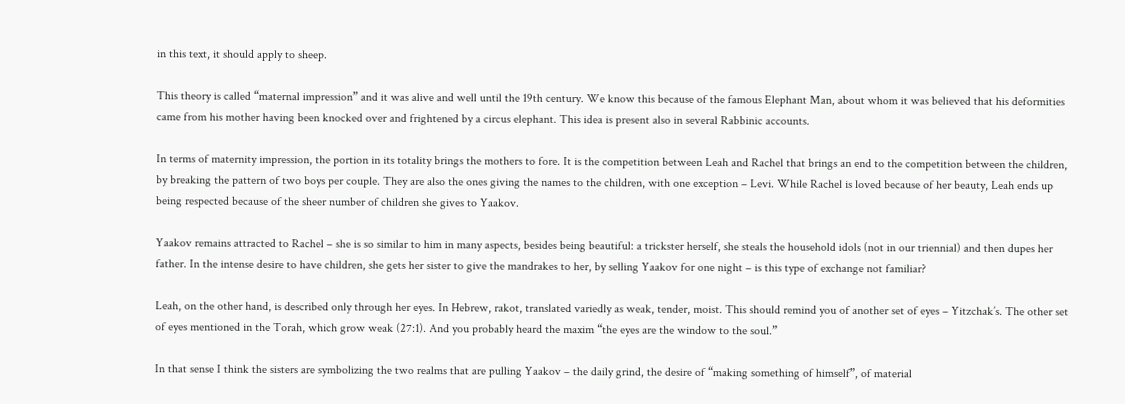in this text, it should apply to sheep.

This theory is called “maternal impression” and it was alive and well until the 19th century. We know this because of the famous Elephant Man, about whom it was believed that his deformities came from his mother having been knocked over and frightened by a circus elephant. This idea is present also in several Rabbinic accounts.

In terms of maternity impression, the portion in its totality brings the mothers to fore. It is the competition between Leah and Rachel that brings an end to the competition between the children, by breaking the pattern of two boys per couple. They are also the ones giving the names to the children, with one exception – Levi. While Rachel is loved because of her beauty, Leah ends up being respected because of the sheer number of children she gives to Yaakov.

Yaakov remains attracted to Rachel – she is so similar to him in many aspects, besides being beautiful: a trickster herself, she steals the household idols (not in our triennial) and then dupes her father. In the intense desire to have children, she gets her sister to give the mandrakes to her, by selling Yaakov for one night – is this type of exchange not familiar?

Leah, on the other hand, is described only through her eyes. In Hebrew, rakot, translated variedly as weak, tender, moist. This should remind you of another set of eyes – Yitzchak’s. The other set of eyes mentioned in the Torah, which grow weak (27:1). And you probably heard the maxim “the eyes are the window to the soul.”

In that sense I think the sisters are symbolizing the two realms that are pulling Yaakov – the daily grind, the desire of “making something of himself”, of material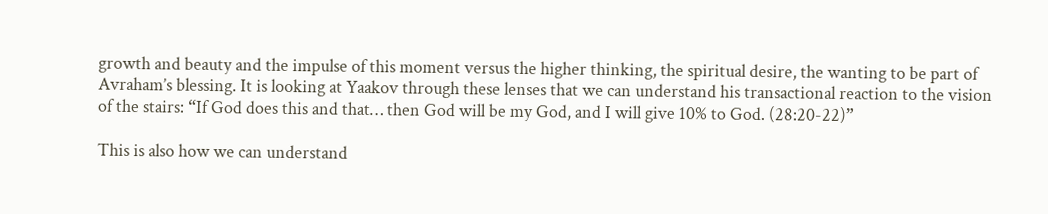growth and beauty and the impulse of this moment versus the higher thinking, the spiritual desire, the wanting to be part of Avraham’s blessing. It is looking at Yaakov through these lenses that we can understand his transactional reaction to the vision of the stairs: “If God does this and that… then God will be my God, and I will give 10% to God. (28:20-22)”

This is also how we can understand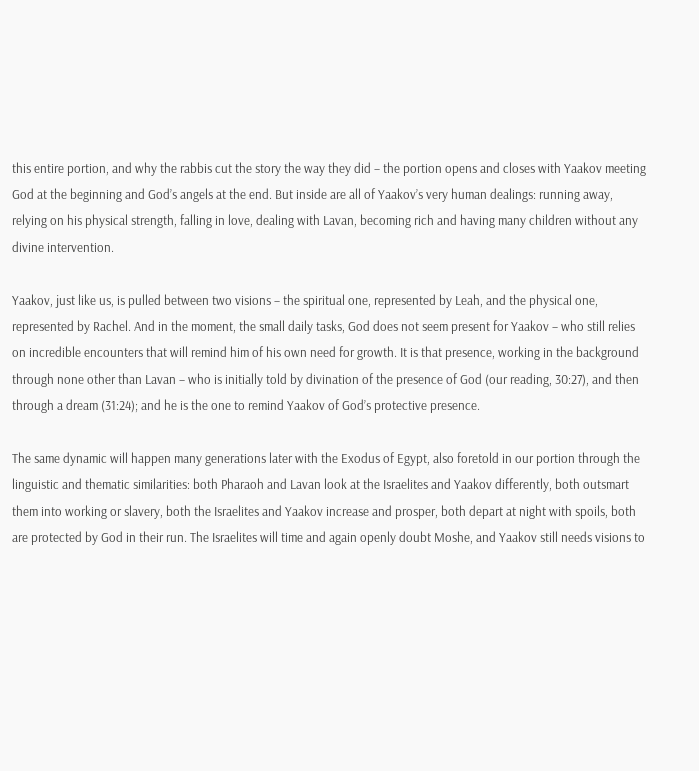this entire portion, and why the rabbis cut the story the way they did – the portion opens and closes with Yaakov meeting God at the beginning and God’s angels at the end. But inside are all of Yaakov’s very human dealings: running away, relying on his physical strength, falling in love, dealing with Lavan, becoming rich and having many children without any divine intervention.

Yaakov, just like us, is pulled between two visions – the spiritual one, represented by Leah, and the physical one, represented by Rachel. And in the moment, the small daily tasks, God does not seem present for Yaakov – who still relies on incredible encounters that will remind him of his own need for growth. It is that presence, working in the background through none other than Lavan – who is initially told by divination of the presence of God (our reading, 30:27), and then through a dream (31:24); and he is the one to remind Yaakov of God’s protective presence.

The same dynamic will happen many generations later with the Exodus of Egypt, also foretold in our portion through the linguistic and thematic similarities: both Pharaoh and Lavan look at the Israelites and Yaakov differently, both outsmart them into working or slavery, both the Israelites and Yaakov increase and prosper, both depart at night with spoils, both are protected by God in their run. The Israelites will time and again openly doubt Moshe, and Yaakov still needs visions to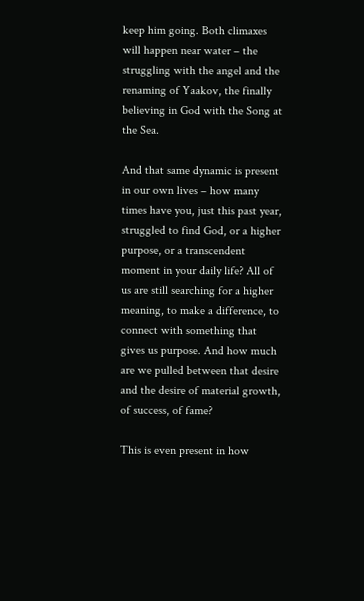keep him going. Both climaxes will happen near water – the struggling with the angel and the renaming of Yaakov, the finally believing in God with the Song at the Sea.

And that same dynamic is present in our own lives – how many times have you, just this past year, struggled to find God, or a higher purpose, or a transcendent moment in your daily life? All of us are still searching for a higher meaning, to make a difference, to connect with something that gives us purpose. And how much are we pulled between that desire and the desire of material growth, of success, of fame?

This is even present in how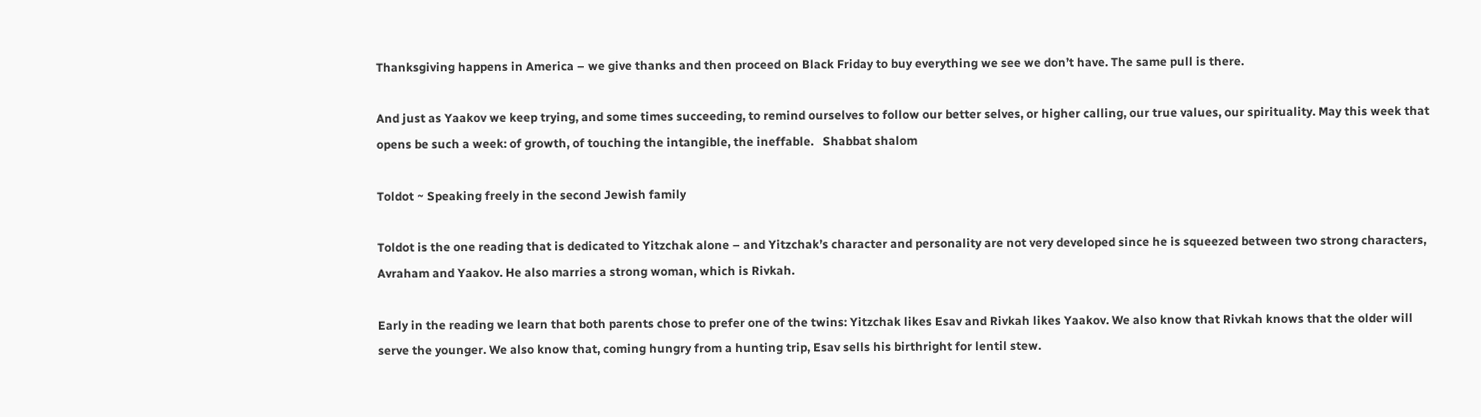Thanksgiving happens in America – we give thanks and then proceed on Black Friday to buy everything we see we don’t have. The same pull is there.

And just as Yaakov we keep trying, and some times succeeding, to remind ourselves to follow our better selves, or higher calling, our true values, our spirituality. May this week that opens be such a week: of growth, of touching the intangible, the ineffable.   Shabbat shalom

Toldot ~ Speaking freely in the second Jewish family

Toldot is the one reading that is dedicated to Yitzchak alone – and Yitzchak’s character and personality are not very developed since he is squeezed between two strong characters, Avraham and Yaakov. He also marries a strong woman, which is Rivkah.

Early in the reading we learn that both parents chose to prefer one of the twins: Yitzchak likes Esav and Rivkah likes Yaakov. We also know that Rivkah knows that the older will serve the younger. We also know that, coming hungry from a hunting trip, Esav sells his birthright for lentil stew.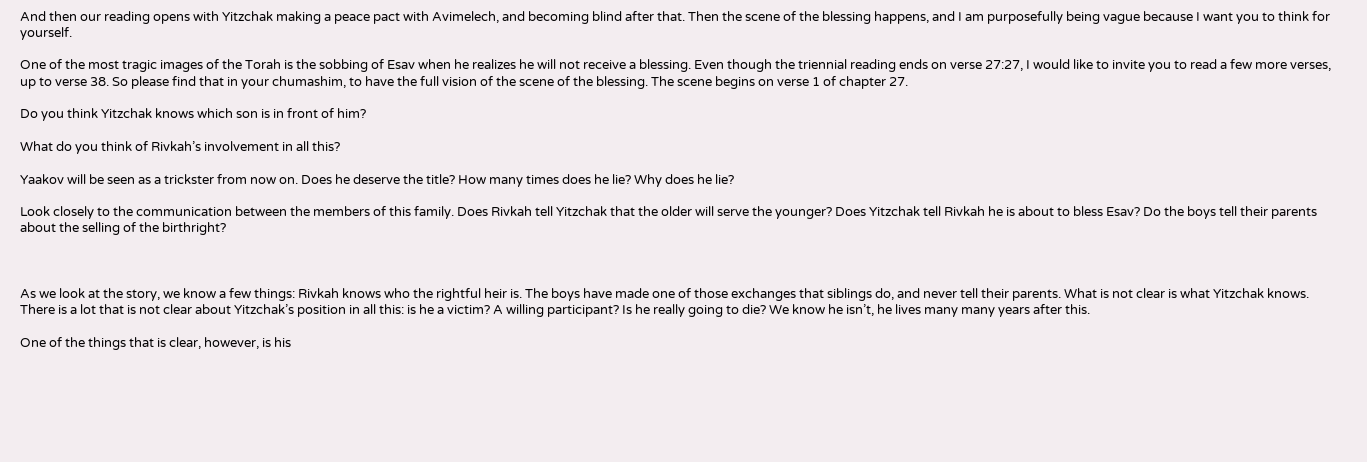And then our reading opens with Yitzchak making a peace pact with Avimelech, and becoming blind after that. Then the scene of the blessing happens, and I am purposefully being vague because I want you to think for yourself.

One of the most tragic images of the Torah is the sobbing of Esav when he realizes he will not receive a blessing. Even though the triennial reading ends on verse 27:27, I would like to invite you to read a few more verses, up to verse 38. So please find that in your chumashim, to have the full vision of the scene of the blessing. The scene begins on verse 1 of chapter 27.

Do you think Yitzchak knows which son is in front of him?

What do you think of Rivkah’s involvement in all this?

Yaakov will be seen as a trickster from now on. Does he deserve the title? How many times does he lie? Why does he lie?

Look closely to the communication between the members of this family. Does Rivkah tell Yitzchak that the older will serve the younger? Does Yitzchak tell Rivkah he is about to bless Esav? Do the boys tell their parents about the selling of the birthright?



As we look at the story, we know a few things: Rivkah knows who the rightful heir is. The boys have made one of those exchanges that siblings do, and never tell their parents. What is not clear is what Yitzchak knows. There is a lot that is not clear about Yitzchak’s position in all this: is he a victim? A willing participant? Is he really going to die? We know he isn’t, he lives many many years after this.

One of the things that is clear, however, is his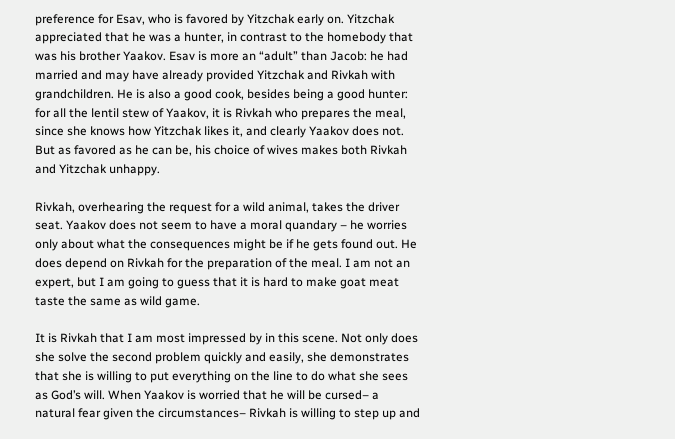preference for Esav, who is favored by Yitzchak early on. Yitzchak appreciated that he was a hunter, in contrast to the homebody that was his brother Yaakov. Esav is more an “adult” than Jacob: he had married and may have already provided Yitzchak and Rivkah with grandchildren. He is also a good cook, besides being a good hunter: for all the lentil stew of Yaakov, it is Rivkah who prepares the meal, since she knows how Yitzchak likes it, and clearly Yaakov does not. But as favored as he can be, his choice of wives makes both Rivkah and Yitzchak unhappy.

Rivkah, overhearing the request for a wild animal, takes the driver seat. Yaakov does not seem to have a moral quandary – he worries only about what the consequences might be if he gets found out. He does depend on Rivkah for the preparation of the meal. I am not an expert, but I am going to guess that it is hard to make goat meat taste the same as wild game.

It is Rivkah that I am most impressed by in this scene. Not only does she solve the second problem quickly and easily, she demonstrates that she is willing to put everything on the line to do what she sees as God’s will. When Yaakov is worried that he will be cursed– a natural fear given the circumstances– Rivkah is willing to step up and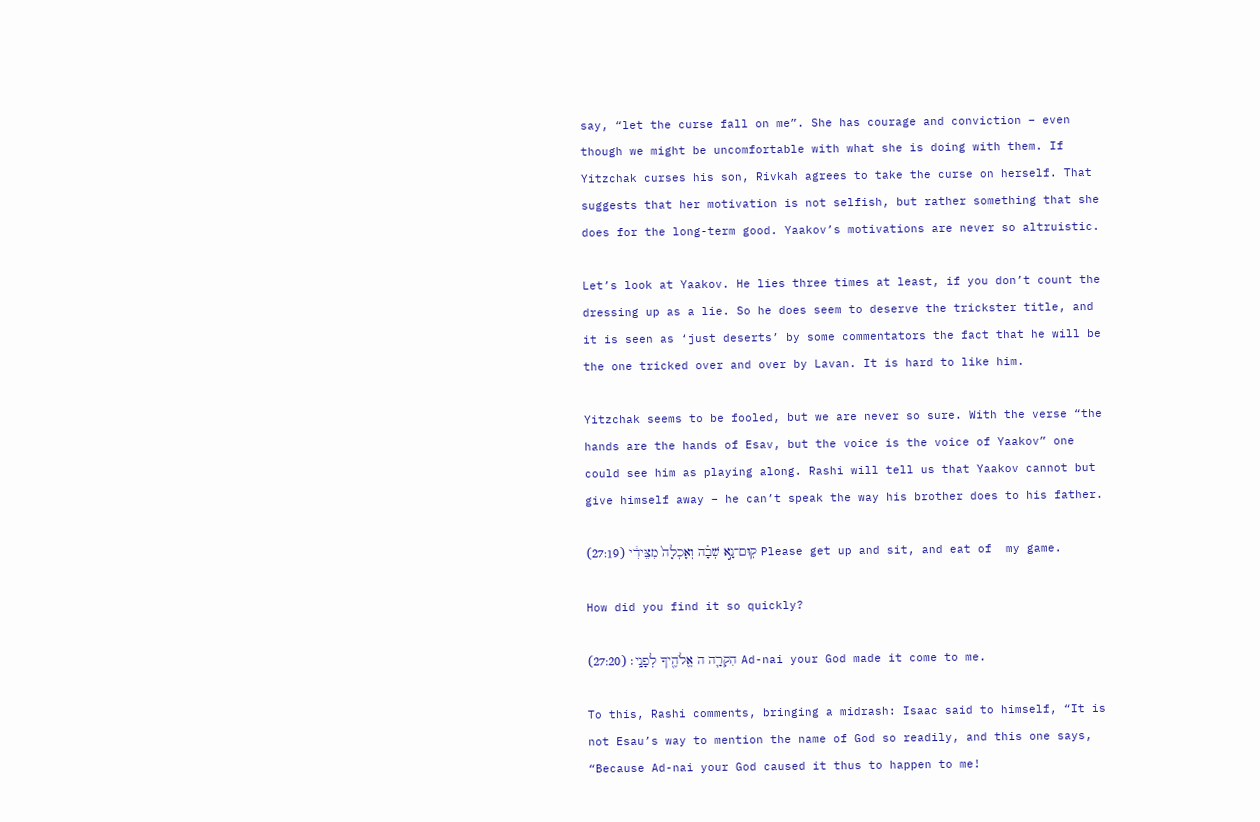say, “let the curse fall on me”. She has courage and conviction – even though we might be uncomfortable with what she is doing with them. If Yitzchak curses his son, Rivkah agrees to take the curse on herself. That suggests that her motivation is not selfish, but rather something that she does for the long-term good. Yaakov’s motivations are never so altruistic.

Let’s look at Yaakov. He lies three times at least, if you don’t count the dressing up as a lie. So he does seem to deserve the trickster title, and it is seen as ‘just deserts’ by some commentators the fact that he will be the one tricked over and over by Lavan. It is hard to like him.

Yitzchak seems to be fooled, but we are never so sure. With the verse “the hands are the hands of Esav, but the voice is the voice of Yaakov” one could see him as playing along. Rashi will tell us that Yaakov cannot but give himself away – he can’t speak the way his brother does to his father.

קֽוּם־נָ֣א שְׁבָ֗ה וְאָכְלָה֙ מִצֵּידִ֔י (27:19) Please get up and sit, and eat of  my game.

How did you find it so quickly?

הִקְרָ֛ה ה אֱלֹהֶ֖יךָ לְפָנָֽי׃ (27:20) Ad-nai your God made it come to me.

To this, Rashi comments, bringing a midrash: Isaac said to himself, “It is not Esau’s way to mention the name of God so readily, and this one says, “Because Ad-nai your God caused it thus to happen to me!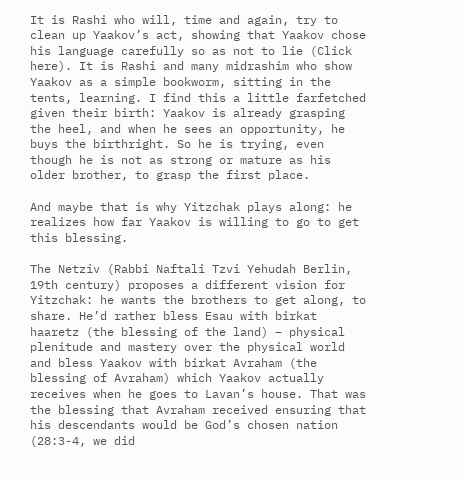It is Rashi who will, time and again, try to clean up Yaakov’s act, showing that Yaakov chose his language carefully so as not to lie (Click here). It is Rashi and many midrashim who show Yaakov as a simple bookworm, sitting in the tents, learning. I find this a little farfetched given their birth: Yaakov is already grasping the heel, and when he sees an opportunity, he buys the birthright. So he is trying, even though he is not as strong or mature as his older brother, to grasp the first place.

And maybe that is why Yitzchak plays along: he realizes how far Yaakov is willing to go to get this blessing.

The Netziv (Rabbi Naftali Tzvi Yehudah Berlin, 19th century) proposes a different vision for Yitzchak: he wants the brothers to get along, to share. He’d rather bless Esau with birkat haaretz (the blessing of the land) – physical plenitude and mastery over the physical world and bless Yaakov with birkat Avraham (the blessing of Avraham) which Yaakov actually receives when he goes to Lavan’s house. That was the blessing that Avraham received ensuring that his descendants would be God’s chosen nation (28:3-4, we did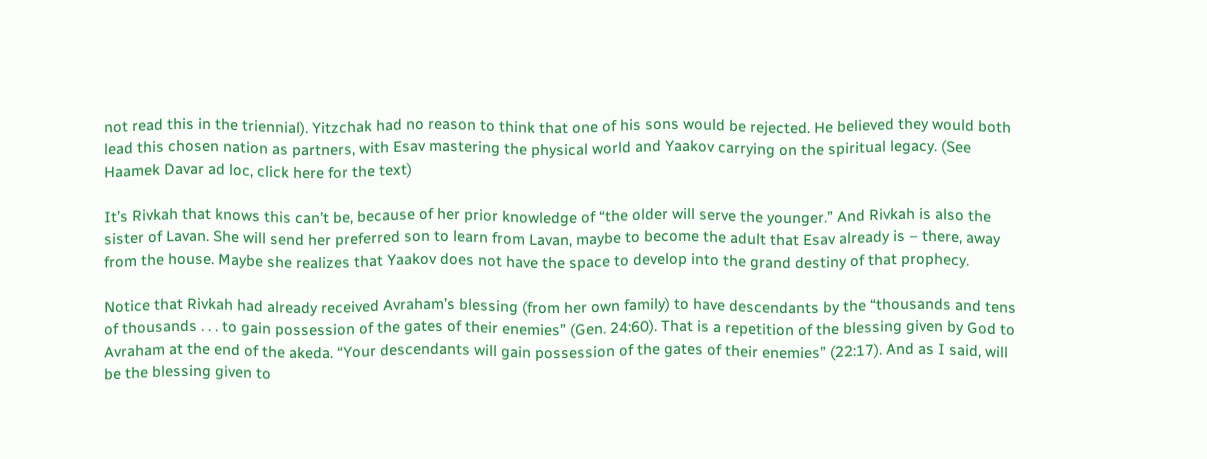not read this in the triennial). Yitzchak had no reason to think that one of his sons would be rejected. He believed they would both lead this chosen nation as partners, with Esav mastering the physical world and Yaakov carrying on the spiritual legacy. (See Haamek Davar ad loc, click here for the text)

It’s Rivkah that knows this can’t be, because of her prior knowledge of “the older will serve the younger.” And Rivkah is also the sister of Lavan. She will send her preferred son to learn from Lavan, maybe to become the adult that Esav already is – there, away from the house. Maybe she realizes that Yaakov does not have the space to develop into the grand destiny of that prophecy.

Notice that Rivkah had already received Avraham’s blessing (from her own family) to have descendants by the “thousands and tens of thousands . . . to gain possession of the gates of their enemies” (Gen. 24:60). That is a repetition of the blessing given by God to Avraham at the end of the akeda. “Your descendants will gain possession of the gates of their enemies” (22:17). And as I said, will be the blessing given to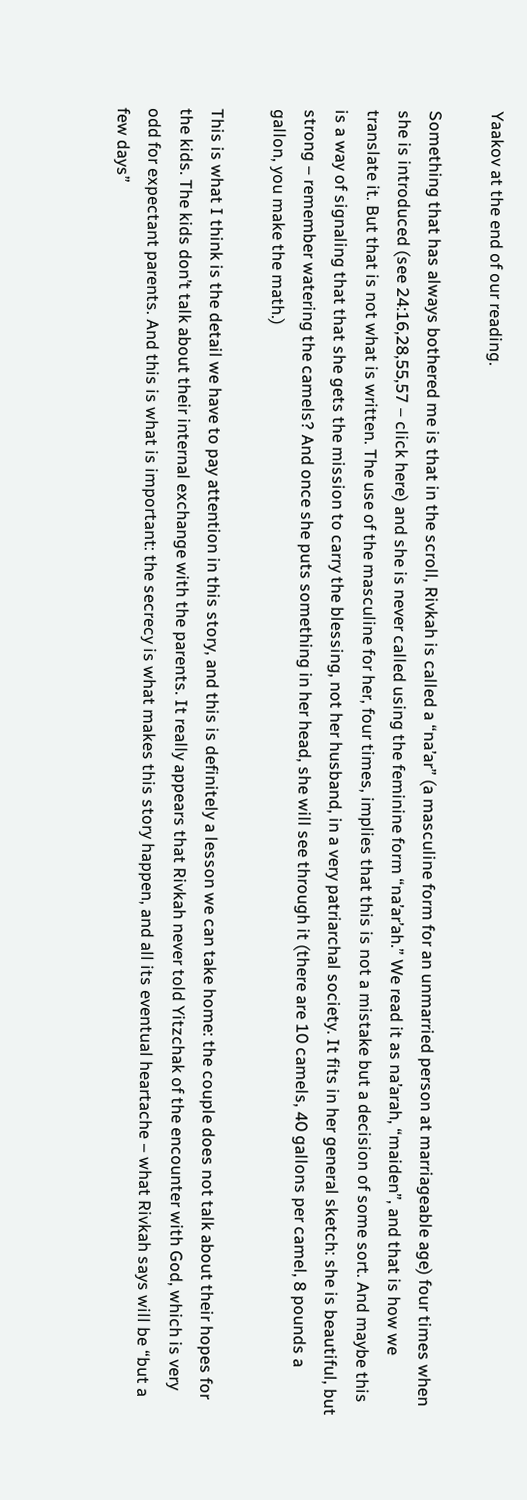Yaakov at the end of our reading.

Something that has always bothered me is that in the scroll, Rivkah is called a “na’ar” (a masculine form for an unmarried person at marriageable age) four times when she is introduced (see 24:16,28,55,57 – click here) and she is never called using the feminine form “na’ar’ah.” We read it as na’arah, “maiden”, and that is how we translate it. But that is not what is written. The use of the masculine for her, four times, implies that this is not a mistake but a decision of some sort. And maybe this is a way of signaling that that she gets the mission to carry the blessing, not her husband, in a very patriarchal society. It fits in her general sketch: she is beautiful, but strong – remember watering the camels? And once she puts something in her head, she will see through it (there are 10 camels, 40 gallons per camel, 8 pounds a gallon, you make the math.)

This is what I think is the detail we have to pay attention in this story, and this is definitely a lesson we can take home: the couple does not talk about their hopes for the kids. The kids don’t talk about their internal exchange with the parents. It really appears that Rivkah never told Yitzchak of the encounter with God, which is very odd for expectant parents. And this is what is important: the secrecy is what makes this story happen, and all its eventual heartache – what Rivkah says will be “but a few days”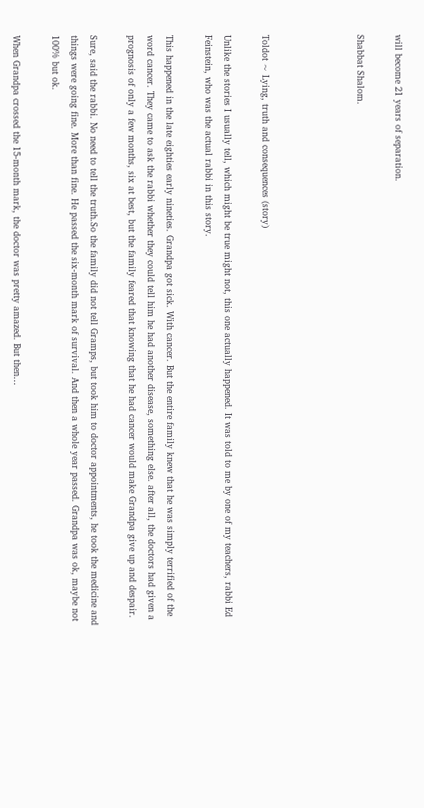will become 21 years of separation.

Shabbat Shalom.




Toldot ~ Lying, truth and consequences (story)

Unlike the stories I usually tell, which might be true might not, this one actually happened. It was told to me by one of my teachers, rabbi Ed Feinstein, who was the actual rabbi in this story.

This happened in the late eighties early nineties. Grandpa got sick. With cancer. But the entire family knew that he was simply terrified of the word cancer. They came to ask the rabbi whether they could tell him he had another disease, something else. after all, the doctors had given a prognosis of only a few months, six at best, but the family feared that knowing that he had cancer would make Grandpa give up and despair.

Sure, said the rabbi. No need to tell the truth.So the family did not tell Gramps, but took him to doctor appointments, he took the medicine and things were going fine. More than fine. He passed the six-month mark of survival. And then a whole year passed. Grandpa was ok, maybe not 100% but ok.

When Grandpa crossed the 15-month mark, the doctor was pretty amazed. But then…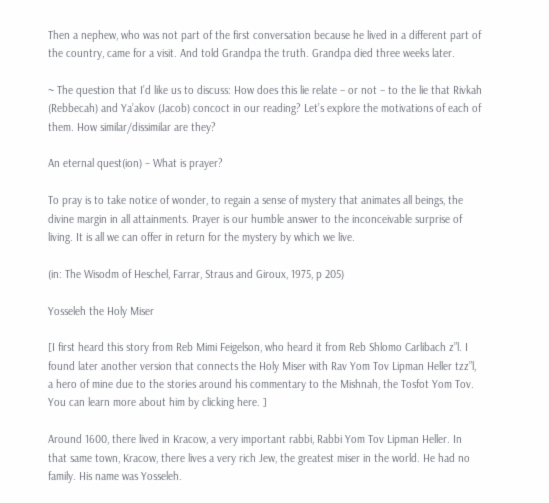Then a nephew, who was not part of the first conversation because he lived in a different part of the country, came for a visit. And told Grandpa the truth. Grandpa died three weeks later.

~ The question that I’d like us to discuss: How does this lie relate – or not – to the lie that Rivkah (Rebbecah) and Ya’akov (Jacob) concoct in our reading? Let’s explore the motivations of each of them. How similar/dissimilar are they?

An eternal quest(ion) – What is prayer?

To pray is to take notice of wonder, to regain a sense of mystery that animates all beings, the divine margin in all attainments. Prayer is our humble answer to the inconceivable surprise of living. It is all we can offer in return for the mystery by which we live.

(in: The Wisodm of Heschel, Farrar, Straus and Giroux, 1975, p 205)

Yosseleh the Holy Miser

[I first heard this story from Reb Mimi Feigelson, who heard it from Reb Shlomo Carlibach z”l. I found later another version that connects the Holy Miser with Rav Yom Tov Lipman Heller tzz”l, a hero of mine due to the stories around his commentary to the Mishnah, the Tosfot Yom Tov. You can learn more about him by clicking here. ]

Around 1600, there lived in Kracow, a very important rabbi, Rabbi Yom Tov Lipman Heller. In that same town, Kracow, there lives a very rich Jew, the greatest miser in the world. He had no family. His name was Yosseleh.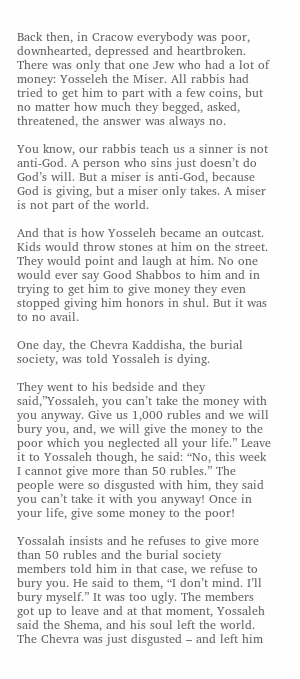Back then, in Cracow everybody was poor, downhearted, depressed and heartbroken. There was only that one Jew who had a lot of money: Yosseleh the Miser. All rabbis had tried to get him to part with a few coins, but no matter how much they begged, asked, threatened, the answer was always no.

You know, our rabbis teach us a sinner is not anti-God. A person who sins just doesn’t do God’s will. But a miser is anti-God, because God is giving, but a miser only takes. A miser is not part of the world.

And that is how Yosseleh became an outcast. Kids would throw stones at him on the street. They would point and laugh at him. No one would ever say Good Shabbos to him and in trying to get him to give money they even stopped giving him honors in shul. But it was to no avail.

One day, the Chevra Kaddisha, the burial society, was told Yossaleh is dying.

They went to his bedside and they said,”Yossaleh, you can’t take the money with you anyway. Give us 1,000 rubles and we will bury you, and, we will give the money to the poor which you neglected all your life.” Leave it to Yossaleh though, he said: “No, this week I cannot give more than 50 rubles.” The people were so disgusted with him, they said you can’t take it with you anyway! Once in your life, give some money to the poor!

Yossalah insists and he refuses to give more than 50 rubles and the burial society members told him in that case, we refuse to bury you. He said to them, “I don’t mind. I’ll bury myself.” It was too ugly. The members got up to leave and at that moment, Yossaleh said the Shema, and his soul left the world. The Chevra was just disgusted – and left him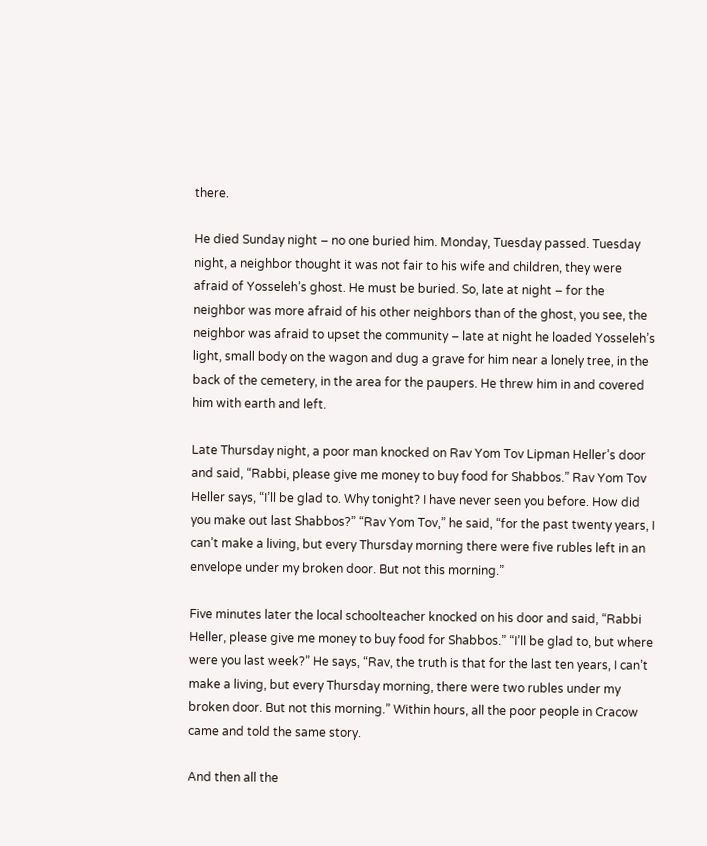there.

He died Sunday night – no one buried him. Monday, Tuesday passed. Tuesday night, a neighbor thought it was not fair to his wife and children, they were afraid of Yosseleh’s ghost. He must be buried. So, late at night – for the neighbor was more afraid of his other neighbors than of the ghost, you see, the neighbor was afraid to upset the community – late at night he loaded Yosseleh’s light, small body on the wagon and dug a grave for him near a lonely tree, in the back of the cemetery, in the area for the paupers. He threw him in and covered him with earth and left.

Late Thursday night, a poor man knocked on Rav Yom Tov Lipman Heller’s door and said, “Rabbi, please give me money to buy food for Shabbos.” Rav Yom Tov Heller says, “I’ll be glad to. Why tonight? I have never seen you before. How did you make out last Shabbos?” “Rav Yom Tov,” he said, “for the past twenty years, I can’t make a living, but every Thursday morning there were five rubles left in an envelope under my broken door. But not this morning.”

Five minutes later the local schoolteacher knocked on his door and said, “Rabbi Heller, please give me money to buy food for Shabbos.” “I’ll be glad to, but where were you last week?” He says, “Rav, the truth is that for the last ten years, I can’t make a living, but every Thursday morning, there were two rubles under my broken door. But not this morning.” Within hours, all the poor people in Cracow came and told the same story.

And then all the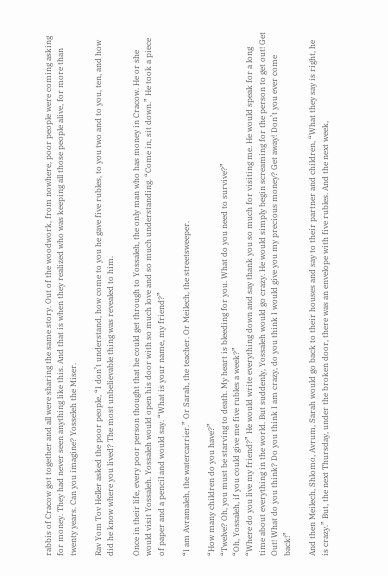rabbis of Cracow got together and all were sharing the same story. Out of the woodwork, from nowhere, poor people were coming asking for money. They had never seen anything like this. And that is when they realized who was keeping all those people alive, for more than twenty years. Can you imagine? Yosseleh the Miser.

Rav Yom Tov Heller asked the poor people, “I don’t understand, how come to you he gave five rubles, to you two and to you, ten, and how did he know where you lived? The most unbelievable thing was revealed to him.

Once in their life, every poor person thought that he could get through to Yossaleh, the only man who has money in Cracow. He or she would visit Yossaleh. Yossaleh would open his door with so much love and so much understanding. “Come in, sit down.” He took a piece of paper and a pencil and would say. “What is your name, my friend?”

“I am Avramaleh, the watercarrier.” Or Sarah, the teacher. Or Meilech, the streetsweeper.

“How many children do you have?”
“Twelve? Oh, you must be starving to death. My heart is bleeding for you. What do you need to survive?”
“Oh, Yossaleh, if you could give me five rubles a week?”
“Where do you live my friend?” He would write everything down and say thank you so much for visiting me. He would speak for a long time about everything in the world. But suddenly, Yossaleh would go crazy. He would simply begin screaming for the person to get out! Get Out! What do you think? Do you think I am crazy, do you think I would give you my precious money? Get away! Don’t you ever come back!”

And then Meilech, Shlomo, Avrum, Sarah would go back to their houses and say to their partner and children, “What they say is right, he is crazy.” But, the next Thursday, under the broken door, there was an envelope with five rubles. And the next week,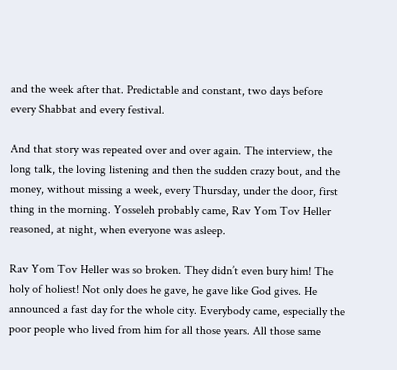and the week after that. Predictable and constant, two days before every Shabbat and every festival.

And that story was repeated over and over again. The interview, the long talk, the loving listening and then the sudden crazy bout, and the money, without missing a week, every Thursday, under the door, first thing in the morning. Yosseleh probably came, Rav Yom Tov Heller reasoned, at night, when everyone was asleep.

Rav Yom Tov Heller was so broken. They didn’t even bury him! The holy of holiest! Not only does he gave, he gave like God gives. He announced a fast day for the whole city. Everybody came, especially the poor people who lived from him for all those years. All those same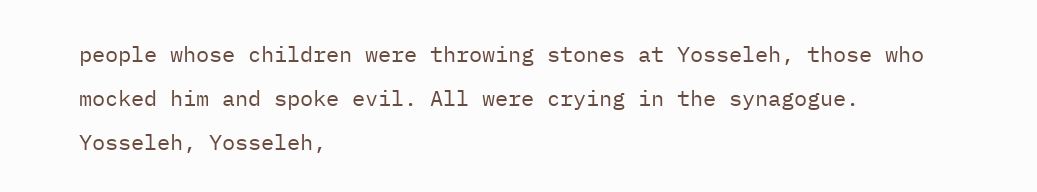people whose children were throwing stones at Yosseleh, those who mocked him and spoke evil. All were crying in the synagogue. Yosseleh, Yosseleh,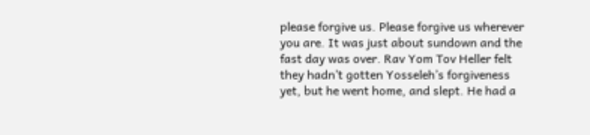please forgive us. Please forgive us wherever you are. It was just about sundown and the fast day was over. Rav Yom Tov Heller felt they hadn’t gotten Yosseleh’s forgiveness yet, but he went home, and slept. He had a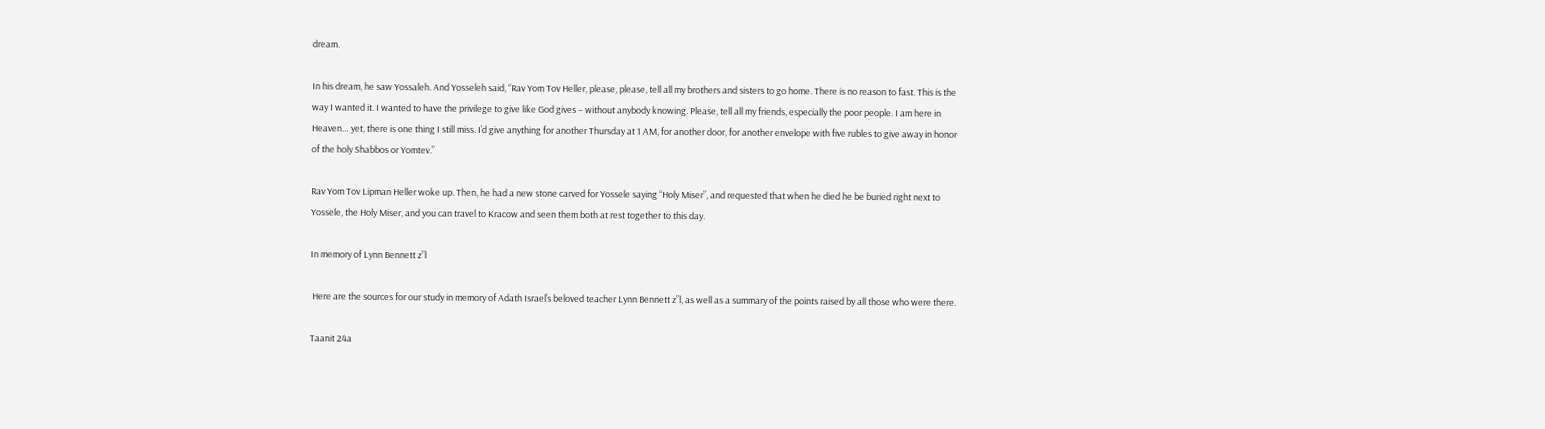dream.

In his dream, he saw Yossaleh. And Yosseleh said, “Rav Yom Tov Heller, please, please, tell all my brothers and sisters to go home. There is no reason to fast. This is the way I wanted it. I wanted to have the privilege to give like God gives – without anybody knowing. Please, tell all my friends, especially the poor people. I am here in Heaven… yet, there is one thing I still miss. I’d give anything for another Thursday at 1 AM, for another door, for another envelope with five rubles to give away in honor of the holy Shabbos or Yomtev.”

Rav Yom Tov Lipman Heller woke up. Then, he had a new stone carved for Yossele saying “Holy Miser”, and requested that when he died he be buried right next to Yossele, the Holy Miser, and you can travel to Kracow and seen them both at rest together to this day.

In memory of Lynn Bennett z”l

 Here are the sources for our study in memory of Adath Israel’s beloved teacher Lynn Bennett z”l, as well as a summary of the points raised by all those who were there.

Taanit 24a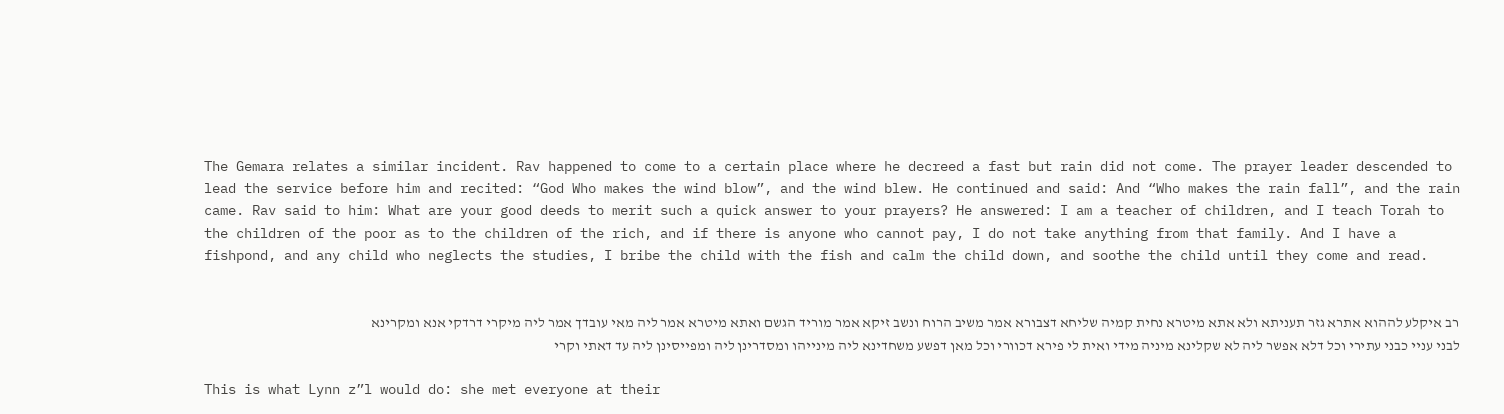The Gemara relates a similar incident. Rav happened to come to a certain place where he decreed a fast but rain did not come. The prayer leader descended to lead the service before him and recited: “God Who makes the wind blow”, and the wind blew. He continued and said: And “Who makes the rain fall”, and the rain came. Rav said to him: What are your good deeds to merit such a quick answer to your prayers? He answered: I am a teacher of children, and I teach Torah to the children of the poor as to the children of the rich, and if there is anyone who cannot pay, I do not take anything from that family. And I have a fishpond, and any child who neglects the studies, I bribe the child with the fish and calm the child down, and soothe the child until they come and read.


רב איקלע לההוא אתרא גזר תעניתא ולא אתא מיטרא נחית קמיה שליחא דצבורא אמר משיב הרוח ונשב זיקא אמר מוריד הגשם ואתא מיטרא אמר ליה מאי עובדך אמר ליה מיקרי דרדקי אנא ומקרינא לבני עניי כבני עתירי וכל דלא אפשר ליה לא שקלינא מיניה מידי ואית לי פירא דכוורי וכל מאן דפשע משחדינא ליה מינייהו ומסדרינן ליה ומפייסינן ליה עד דאתי וקרי

This is what Lynn z”l would do: she met everyone at their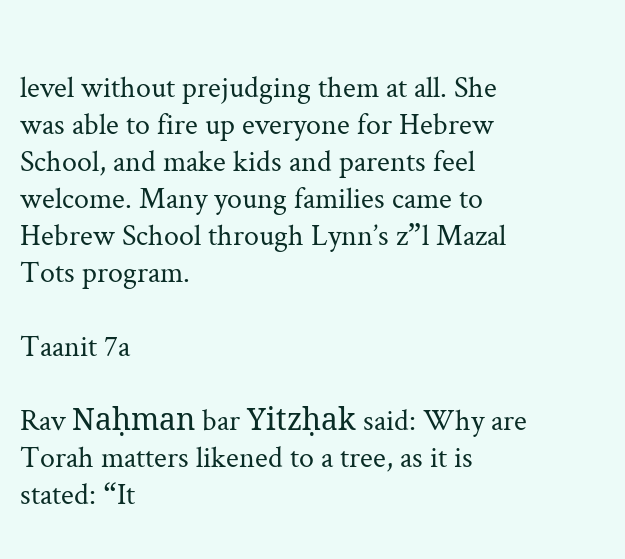level without prejudging them at all. She was able to fire up everyone for Hebrew School, and make kids and parents feel welcome. Many young families came to Hebrew School through Lynn’s z”l Mazal Tots program.

Taanit 7a

Rav Naḥman bar Yitzḥak said: Why are Torah matters likened to a tree, as it is stated: “It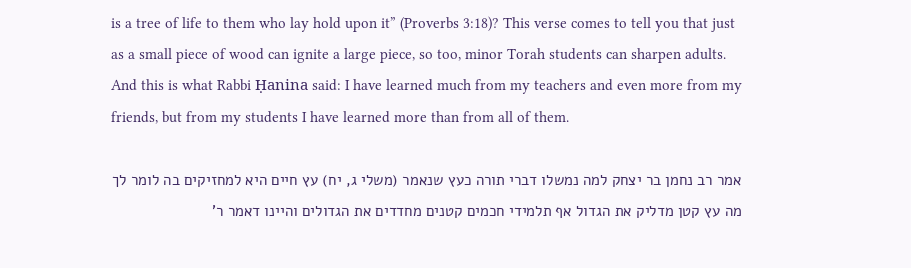is a tree of life to them who lay hold upon it” (Proverbs 3:18)? This verse comes to tell you that just as a small piece of wood can ignite a large piece, so too, minor Torah students can sharpen adults. And this is what Rabbi Ḥanina said: I have learned much from my teachers and even more from my friends, but from my students I have learned more than from all of them.

אמר רב נחמן בר יצחק למה נמשלו דברי תורה כעץ שנאמר (משלי ג, יח) עץ חיים היא למחזיקים בה לומר לך מה עץ קטן מדליק את הגדול אף תלמידי חכמים קטנים מחדדים את הגדולים והיינו דאמר ר’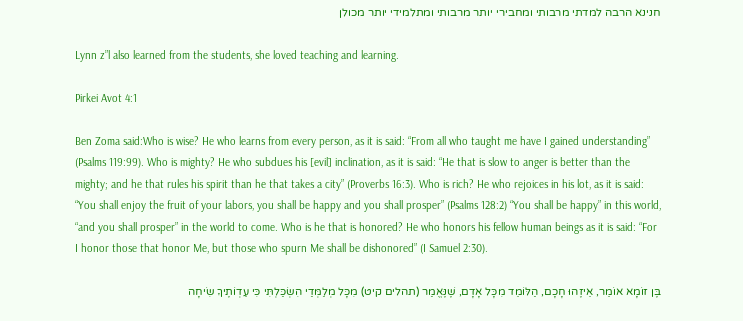חנינא הרבה למדתי מרבותי ומחבירי יותר מרבותי ומתלמידי יותר מכולן

Lynn z”l also learned from the students, she loved teaching and learning.

Pirkei Avot 4:1

Ben Zoma said:Who is wise? He who learns from every person, as it is said: “From all who taught me have I gained understanding” (Psalms 119:99). Who is mighty? He who subdues his [evil] inclination, as it is said: “He that is slow to anger is better than the mighty; and he that rules his spirit than he that takes a city” (Proverbs 16:3). Who is rich? He who rejoices in his lot, as it is said: “You shall enjoy the fruit of your labors, you shall be happy and you shall prosper” (Psalms 128:2) “You shall be happy” in this world, “and you shall prosper” in the world to come. Who is he that is honored? He who honors his fellow human beings as it is said: “For I honor those that honor Me, but those who spurn Me shall be dishonored” (I Samuel 2:30).

בֶּן זוֹמָא אוֹמֵר, אֵיזֶהוּ חָכָם, הַלּוֹמֵד מִכָּל אָדָם, שֶׁנֶּאֱמַר (תהלים קיט) מִכָּל מְלַמְּדַי הִשְׂכַּלְתִּי כִּי עֵדְוֹתֶיךָ שִׂיחָה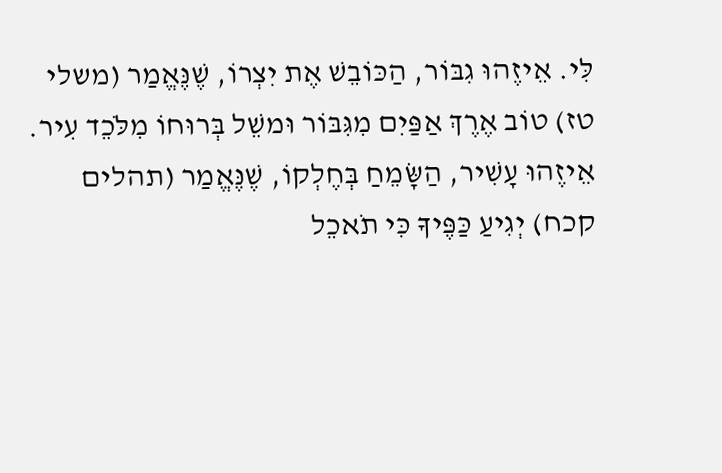לִּי. אֵיזֶהוּ גִבּוֹר, הַכּוֹבֵשׁ אֶת יִצְרוֹ, שֶׁנֶּאֱמַר (משלי טז) טוֹב אֶרֶךְ אַפַּיִם מִגִּבּוֹר וּמשֵׁל בְּרוּחוֹ מִלֹּכֵד עִיר. אֵיזֶהוּ עָשִׁיר, הַשָּׂמֵחַ בְּחֶלְקוֹ, שֶׁנֶּאֱמַר (תהלים קכח) יְגִיעַ כַּפֶּיךָ כִּי תֹאכֵל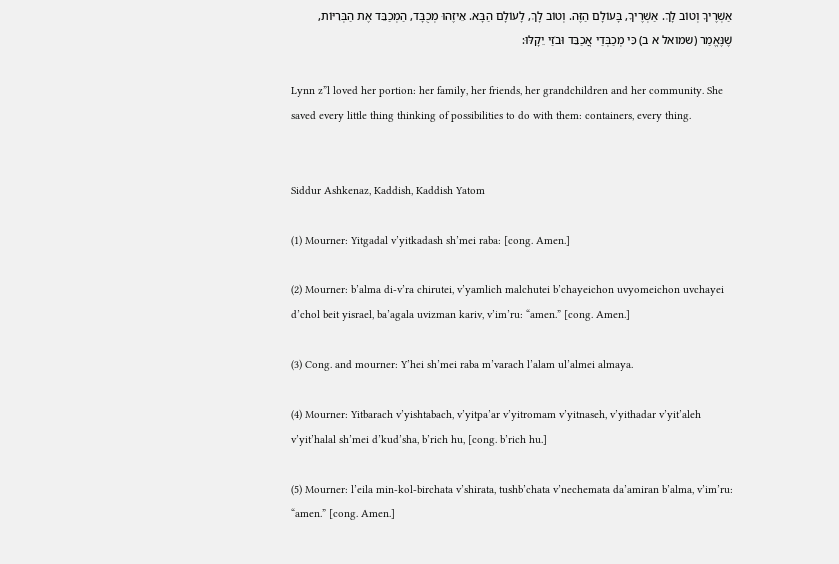אַשְׁרֶיךָ וְטוֹב לָךְ. אַשְׁרֶיךָ, בָּעוֹלָם הַזֶּה. וְטוֹב לָךְ, לָעוֹלָם הַבָּא. אֵיזֶהוּ מְכֻבָּד, הַמְכַבֵּד אֶת הַבְּרִיּוֹת, שֶׁנֶּאֱמַר (שמואל א ב) כִּי מְכַבְּדַי אֲכַבֵּד וּבֹזַי יֵקָלּוּ:

Lynn z”l loved her portion: her family, her friends, her grandchildren and her community. She saved every little thing thinking of possibilities to do with them: containers, every thing.


Siddur Ashkenaz, Kaddish, Kaddish Yatom

(1) Mourner: Yitgadal v’yitkadash sh’mei raba: [cong. Amen.]

(2) Mourner: b’alma di-v’ra chirutei, v’yamlich malchutei b’chayeichon uvyomeichon uvchayei d’chol beit yisrael, ba’agala uvizman kariv, v’im’ru: “amen.” [cong. Amen.]

(3) Cong. and mourner: Y’hei sh’mei raba m’varach l’alam ul’almei almaya.

(4) Mourner: Yitbarach v’yishtabach, v’yitpa’ar v’yitromam v’yitnaseh, v’yithadar v’yit’aleh v’yit’halal sh’mei d’kud’sha, b’rich hu, [cong. b’rich hu.]

(5) Mourner: l’eila min-kol-birchata v’shirata, tushb’chata v’nechemata da’amiran b’alma, v’im’ru: “amen.” [cong. Amen.]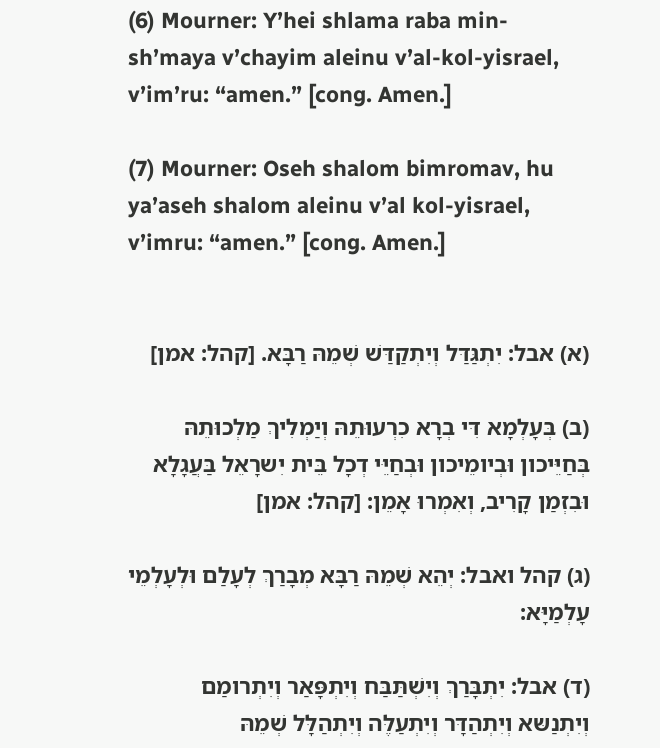(6) Mourner: Y’hei shlama raba min-sh’maya v’chayim aleinu v’al-kol-yisrael, v’im’ru: “amen.” [cong. Amen.]

(7) Mourner: Oseh shalom bimromav, hu ya’aseh shalom aleinu v’al kol-yisrael, v’imru: “amen.” [cong. Amen.]


(א) אבל: יִתְגַּדַּל וְיִתְקַדַּשׁ שְׁמֵהּ רַבָּא. [קהל: אמן]

(ב) בְּעָלְמָא דִּי בְרָא כִרְעוּתֵהּ וְיַמְלִיךְ מַלְכוּתֵהּ בְּחַיֵּיכון וּבְיומֵיכון וּבְחַיֵּי דְכָל בֵּית יִשרָאֵל בַּעֲגָלָא וּבִזְמַן קָרִיב, וְאִמְרוּ אָמֵן: [קהל: אמן]

(ג) קהל ואבל: יְהֵא שְׁמֵהּ רַבָּא מְבָרַךְ לְעָלַם וּלְעָלְמֵי עָלְמַיָּא:

(ד) אבל: יִתְבָּרַךְ וְיִשְׁתַּבַּח וְיִתְפָּאַר וְיִתְרומַם וְיִתְנַשּא וְיִתְהַדָּר וְיִתְעַלֶּה וְיִתְהַלָּל שְׁמֵהּ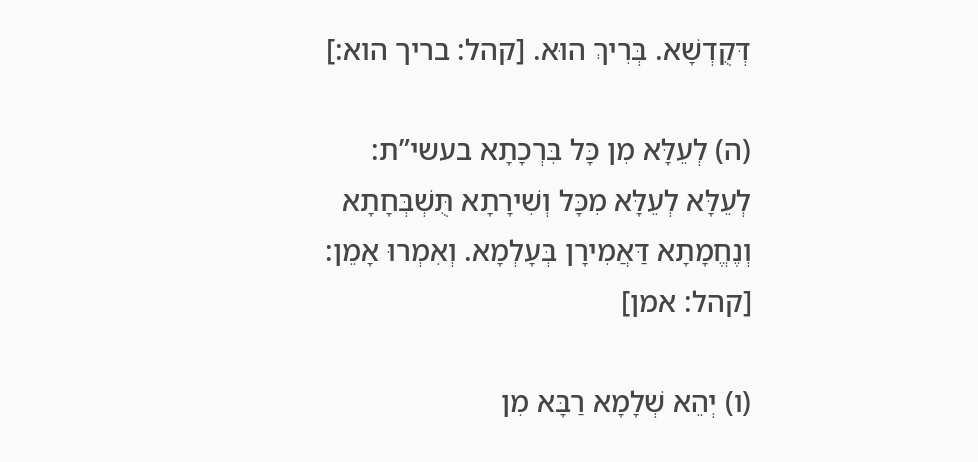דְּקֻדְשָׁא. בְּרִיךְ הוּא. [קהל: בריך הוא:]

(ה) לְעֵלָּא מִן כָּל בִּרְכָתָא בעשי”ת: לְעֵלָּא לְעֵלָּא מִכָּל וְשִׁירָתָא תֻּשְׁבְּחָתָא וְנֶחֱמָתָא דַּאֲמִירָן בְּעָלְמָא. וְאִמְרוּ אָמֵן: [קהל: אמן]

(ו) יְהֵא שְׁלָמָא רַבָּא מִן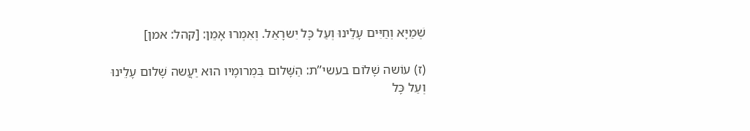שְׁמַיָּא וְחַיִּים עָלֵינוּ וְעַל כָּל יִשרָאֵל. וְאִמְרוּ אָמֵן: [קהל: אמן]

(ז) עוֹשה שָׁלוֹם בעשי”ת: הַשָּׁלום בִּמְרומָיו הוּא יַעֲשה שָׁלום עָלֵינוּ וְעַל כָּל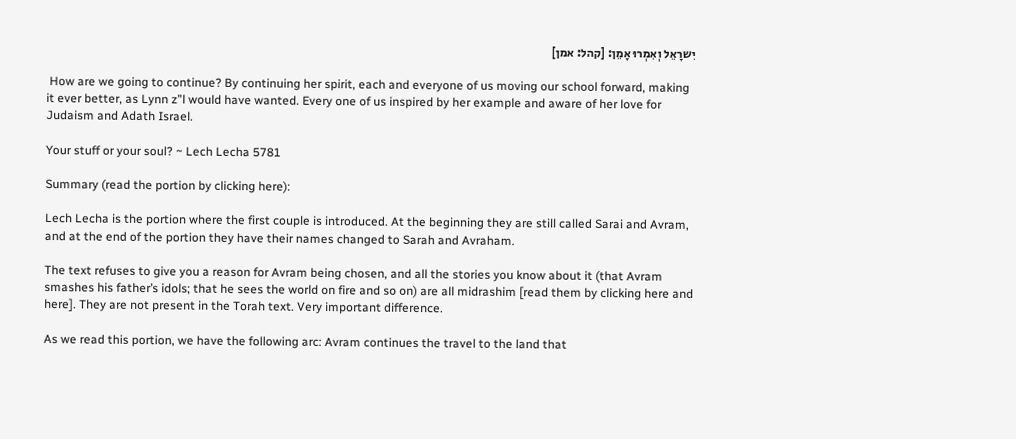יִשרָאֵל וְאִמְרוּ אָמֵן: [קהל: אמן]

 How are we going to continue? By continuing her spirit, each and everyone of us moving our school forward, making it ever better, as Lynn z”l would have wanted. Every one of us inspired by her example and aware of her love for Judaism and Adath Israel.

Your stuff or your soul? ~ Lech Lecha 5781

Summary (read the portion by clicking here):

Lech Lecha is the portion where the first couple is introduced. At the beginning they are still called Sarai and Avram, and at the end of the portion they have their names changed to Sarah and Avraham.

The text refuses to give you a reason for Avram being chosen, and all the stories you know about it (that Avram smashes his father’s idols; that he sees the world on fire and so on) are all midrashim [read them by clicking here and here]. They are not present in the Torah text. Very important difference.

As we read this portion, we have the following arc: Avram continues the travel to the land that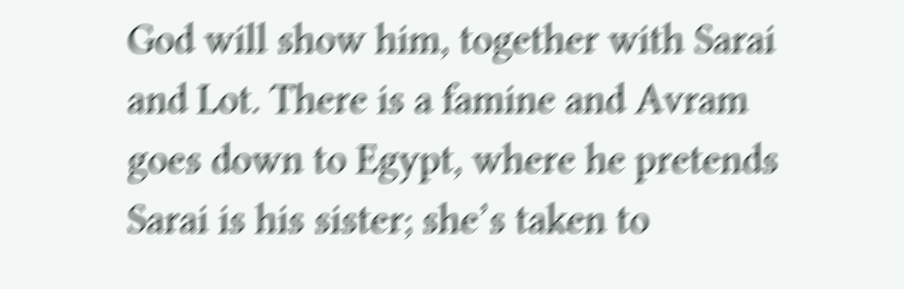God will show him, together with Sarai and Lot. There is a famine and Avram goes down to Egypt, where he pretends Sarai is his sister; she’s taken to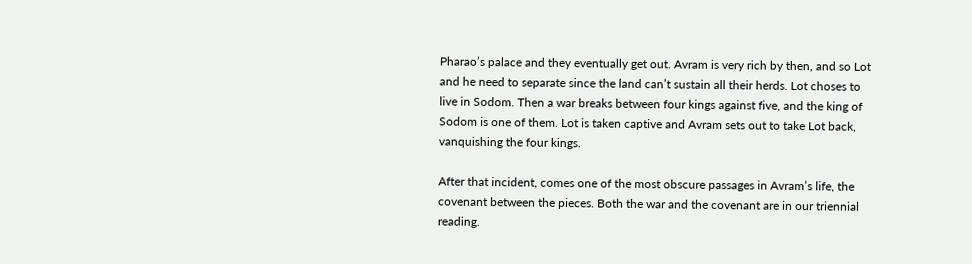Pharao’s palace and they eventually get out. Avram is very rich by then, and so Lot and he need to separate since the land can’t sustain all their herds. Lot choses to live in Sodom. Then a war breaks between four kings against five, and the king of Sodom is one of them. Lot is taken captive and Avram sets out to take Lot back, vanquishing the four kings.

After that incident, comes one of the most obscure passages in Avram’s life, the covenant between the pieces. Both the war and the covenant are in our triennial reading.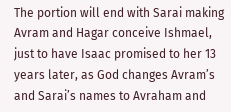The portion will end with Sarai making Avram and Hagar conceive Ishmael, just to have Isaac promised to her 13 years later, as God changes Avram’s and Sarai’s names to Avraham and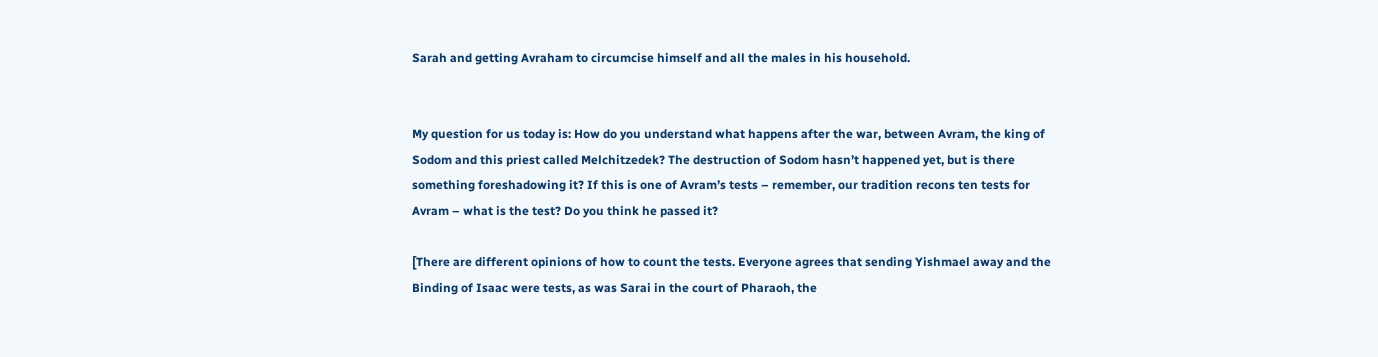Sarah and getting Avraham to circumcise himself and all the males in his household.


My question for us today is: How do you understand what happens after the war, between Avram, the king of Sodom and this priest called Melchitzedek? The destruction of Sodom hasn’t happened yet, but is there something foreshadowing it? If this is one of Avram’s tests – remember, our tradition recons ten tests for Avram – what is the test? Do you think he passed it?

[There are different opinions of how to count the tests. Everyone agrees that sending Yishmael away and the Binding of Isaac were tests, as was Sarai in the court of Pharaoh, the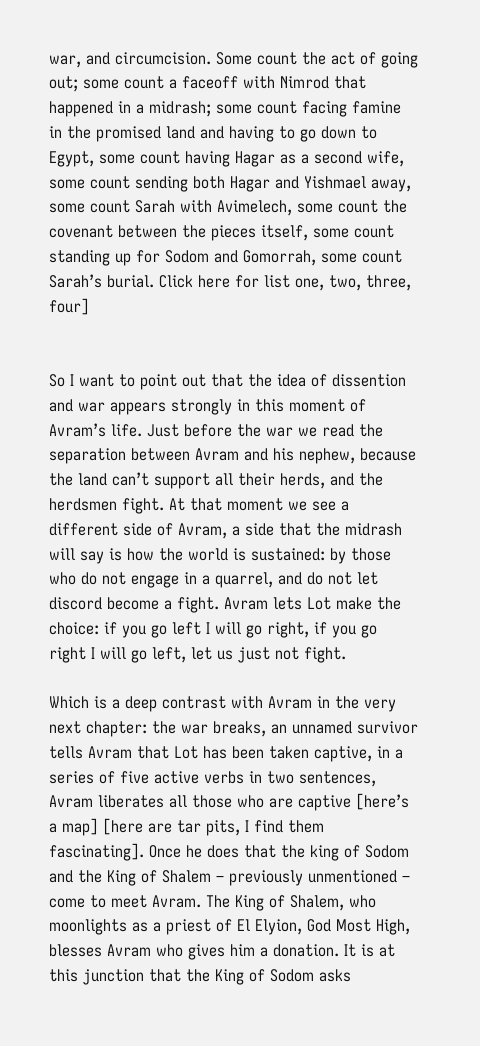war, and circumcision. Some count the act of going out; some count a faceoff with Nimrod that happened in a midrash; some count facing famine in the promised land and having to go down to Egypt, some count having Hagar as a second wife, some count sending both Hagar and Yishmael away, some count Sarah with Avimelech, some count the covenant between the pieces itself, some count standing up for Sodom and Gomorrah, some count Sarah’s burial. Click here for list one, two, three, four]


So I want to point out that the idea of dissention and war appears strongly in this moment of Avram’s life. Just before the war we read the separation between Avram and his nephew, because the land can’t support all their herds, and the herdsmen fight. At that moment we see a different side of Avram, a side that the midrash will say is how the world is sustained: by those who do not engage in a quarrel, and do not let discord become a fight. Avram lets Lot make the choice: if you go left I will go right, if you go right I will go left, let us just not fight.

Which is a deep contrast with Avram in the very next chapter: the war breaks, an unnamed survivor tells Avram that Lot has been taken captive, in a series of five active verbs in two sentences, Avram liberates all those who are captive [here’s a map] [here are tar pits, I find them fascinating]. Once he does that the king of Sodom and the King of Shalem – previously unmentioned – come to meet Avram. The King of Shalem, who moonlights as a priest of El Elyion, God Most High, blesses Avram who gives him a donation. It is at this junction that the King of Sodom asks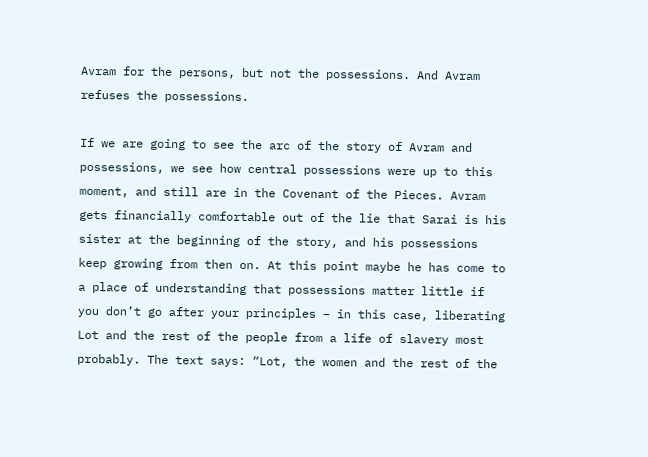Avram for the persons, but not the possessions. And Avram refuses the possessions.

If we are going to see the arc of the story of Avram and possessions, we see how central possessions were up to this moment, and still are in the Covenant of the Pieces. Avram gets financially comfortable out of the lie that Sarai is his sister at the beginning of the story, and his possessions keep growing from then on. At this point maybe he has come to a place of understanding that possessions matter little if you don’t go after your principles – in this case, liberating Lot and the rest of the people from a life of slavery most probably. The text says: “Lot, the women and the rest of the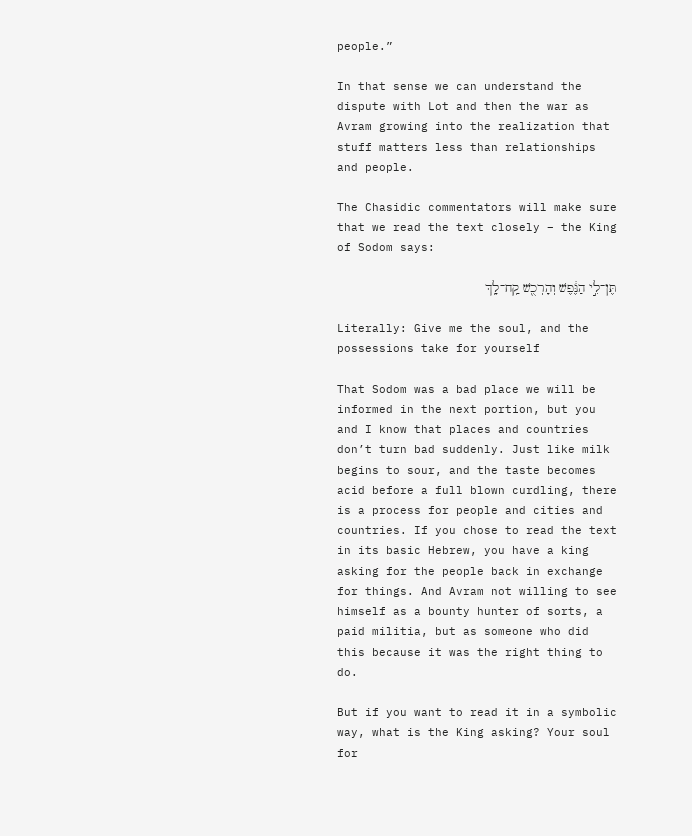people.”

In that sense we can understand the dispute with Lot and then the war as Avram growing into the realization that stuff matters less than relationships and people.

The Chasidic commentators will make sure that we read the text closely – the King of Sodom says:

תֶּן־לִ֣י הַנֶּ֔פֶשׁ וְהָרְכֻ֖שׁ קַֽח־לָֽךְ

Literally: Give me the soul, and the possessions take for yourself

That Sodom was a bad place we will be informed in the next portion, but you and I know that places and countries don’t turn bad suddenly. Just like milk begins to sour, and the taste becomes acid before a full blown curdling, there is a process for people and cities and countries. If you chose to read the text in its basic Hebrew, you have a king asking for the people back in exchange for things. And Avram not willing to see himself as a bounty hunter of sorts, a paid militia, but as someone who did this because it was the right thing to do.

But if you want to read it in a symbolic way, what is the King asking? Your soul for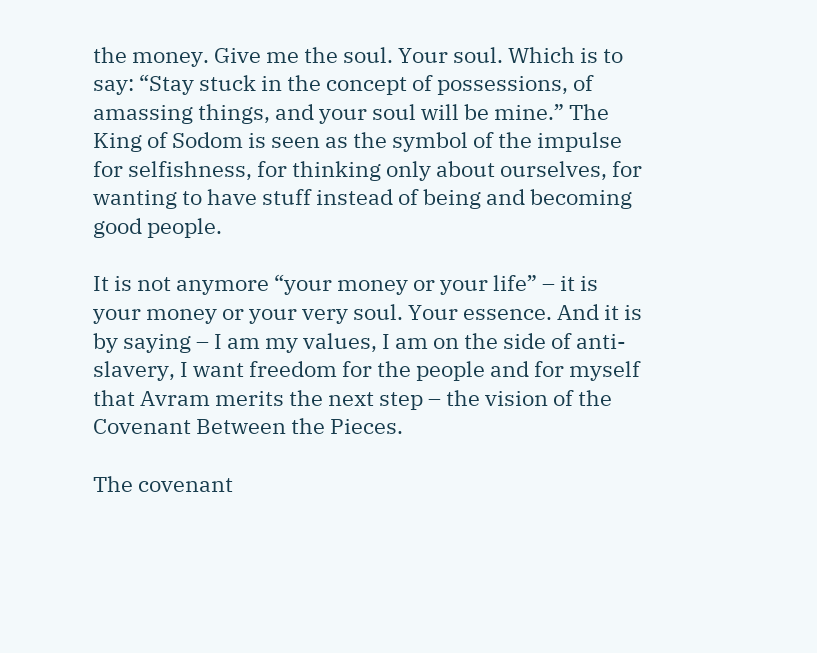the money. Give me the soul. Your soul. Which is to say: “Stay stuck in the concept of possessions, of amassing things, and your soul will be mine.” The King of Sodom is seen as the symbol of the impulse for selfishness, for thinking only about ourselves, for wanting to have stuff instead of being and becoming good people.

It is not anymore “your money or your life” – it is your money or your very soul. Your essence. And it is by saying – I am my values, I am on the side of anti-slavery, I want freedom for the people and for myself that Avram merits the next step – the vision of the Covenant Between the Pieces.

The covenant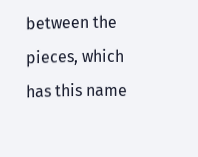between the pieces, which has this name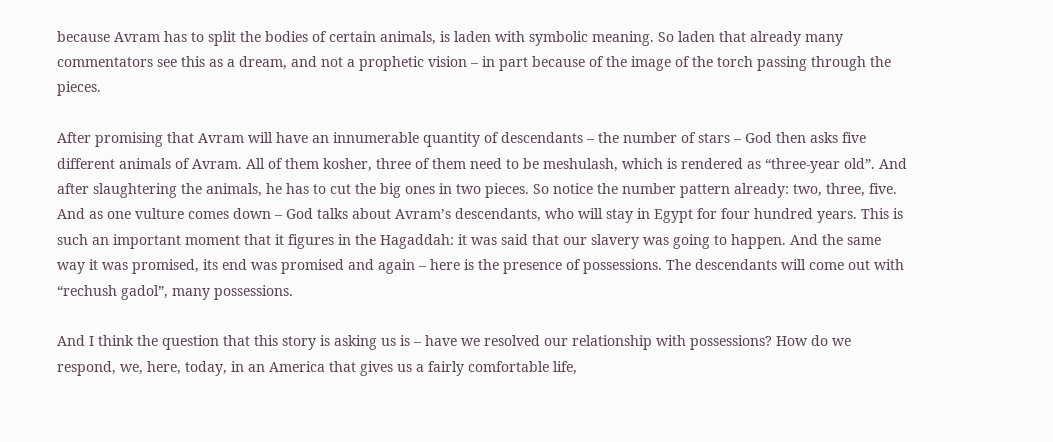because Avram has to split the bodies of certain animals, is laden with symbolic meaning. So laden that already many commentators see this as a dream, and not a prophetic vision – in part because of the image of the torch passing through the pieces.

After promising that Avram will have an innumerable quantity of descendants – the number of stars – God then asks five different animals of Avram. All of them kosher, three of them need to be meshulash, which is rendered as “three-year old”. And after slaughtering the animals, he has to cut the big ones in two pieces. So notice the number pattern already: two, three, five. And as one vulture comes down – God talks about Avram’s descendants, who will stay in Egypt for four hundred years. This is such an important moment that it figures in the Hagaddah: it was said that our slavery was going to happen. And the same way it was promised, its end was promised and again – here is the presence of possessions. The descendants will come out with “rechush gadol”, many possessions.

And I think the question that this story is asking us is – have we resolved our relationship with possessions? How do we respond, we, here, today, in an America that gives us a fairly comfortable life,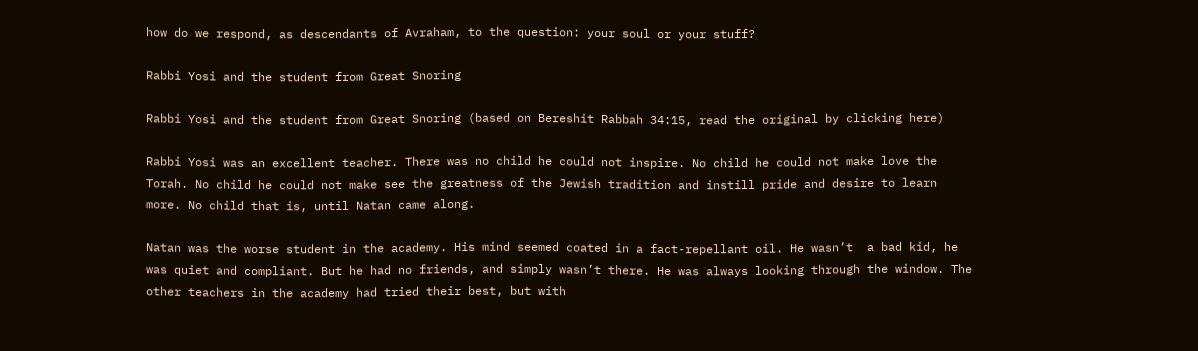how do we respond, as descendants of Avraham, to the question: your soul or your stuff?

Rabbi Yosi and the student from Great Snoring

Rabbi Yosi and the student from Great Snoring (based on Bereshit Rabbah 34:15, read the original by clicking here)

Rabbi Yosi was an excellent teacher. There was no child he could not inspire. No child he could not make love the Torah. No child he could not make see the greatness of the Jewish tradition and instill pride and desire to learn more. No child that is, until Natan came along.

Natan was the worse student in the academy. His mind seemed coated in a fact-repellant oil. He wasn’t  a bad kid, he was quiet and compliant. But he had no friends, and simply wasn’t there. He was always looking through the window. The other teachers in the academy had tried their best, but with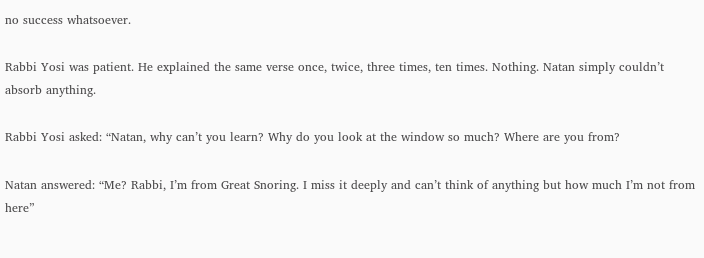no success whatsoever.

Rabbi Yosi was patient. He explained the same verse once, twice, three times, ten times. Nothing. Natan simply couldn’t absorb anything.

Rabbi Yosi asked: “Natan, why can’t you learn? Why do you look at the window so much? Where are you from?

Natan answered: “Me? Rabbi, I’m from Great Snoring. I miss it deeply and can’t think of anything but how much I’m not from here”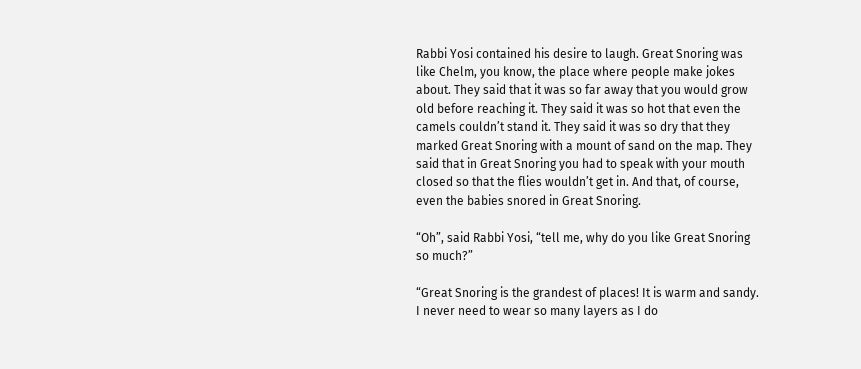Rabbi Yosi contained his desire to laugh. Great Snoring was like Chelm, you know, the place where people make jokes about. They said that it was so far away that you would grow old before reaching it. They said it was so hot that even the camels couldn’t stand it. They said it was so dry that they marked Great Snoring with a mount of sand on the map. They said that in Great Snoring you had to speak with your mouth closed so that the flies wouldn’t get in. And that, of course, even the babies snored in Great Snoring.

“Oh”, said Rabbi Yosi, “tell me, why do you like Great Snoring so much?”

“Great Snoring is the grandest of places! It is warm and sandy. I never need to wear so many layers as I do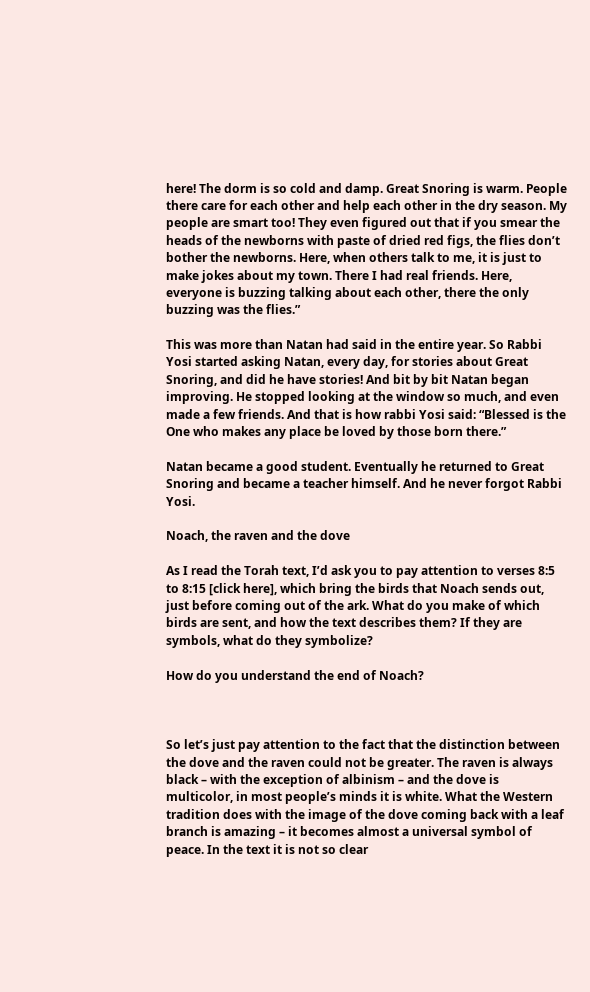here! The dorm is so cold and damp. Great Snoring is warm. People there care for each other and help each other in the dry season. My people are smart too! They even figured out that if you smear the heads of the newborns with paste of dried red figs, the flies don’t bother the newborns. Here, when others talk to me, it is just to make jokes about my town. There I had real friends. Here, everyone is buzzing talking about each other, there the only buzzing was the flies.”

This was more than Natan had said in the entire year. So Rabbi Yosi started asking Natan, every day, for stories about Great Snoring, and did he have stories! And bit by bit Natan began improving. He stopped looking at the window so much, and even made a few friends. And that is how rabbi Yosi said: “Blessed is the One who makes any place be loved by those born there.”

Natan became a good student. Eventually he returned to Great Snoring and became a teacher himself. And he never forgot Rabbi Yosi.

Noach, the raven and the dove

As I read the Torah text, I’d ask you to pay attention to verses 8:5 to 8:15 [click here], which bring the birds that Noach sends out, just before coming out of the ark. What do you make of which birds are sent, and how the text describes them? If they are symbols, what do they symbolize?

How do you understand the end of Noach?



So let’s just pay attention to the fact that the distinction between the dove and the raven could not be greater. The raven is always black – with the exception of albinism – and the dove is multicolor, in most people’s minds it is white. What the Western tradition does with the image of the dove coming back with a leaf branch is amazing – it becomes almost a universal symbol of peace. In the text it is not so clear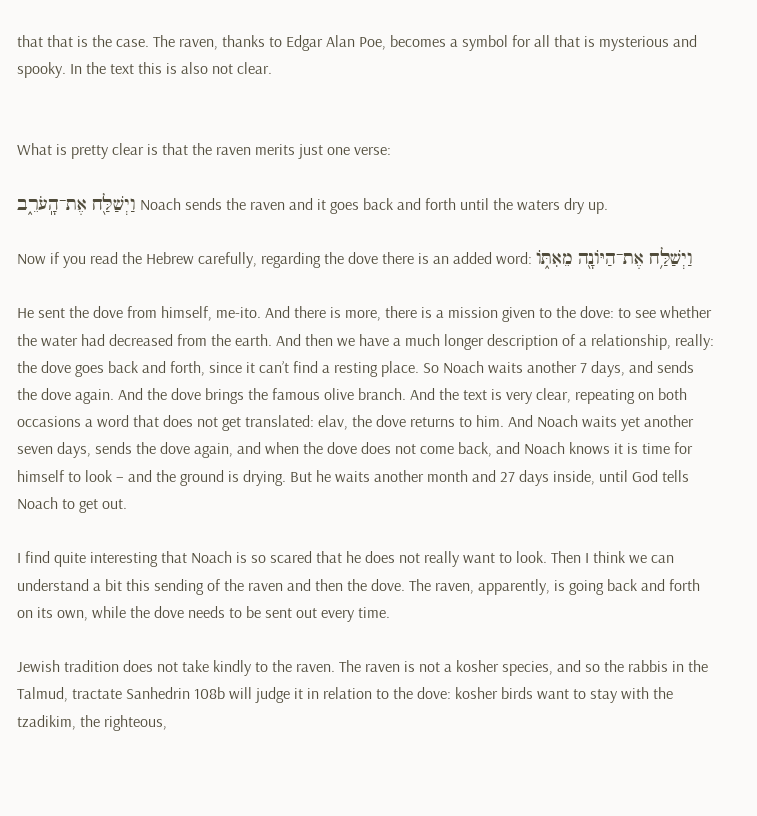that that is the case. The raven, thanks to Edgar Alan Poe, becomes a symbol for all that is mysterious and spooky. In the text this is also not clear.


What is pretty clear is that the raven merits just one verse:

וַיְשַׁלַּ֖ח אֶת־הָֽעֹרֵ֑ב Noach sends the raven and it goes back and forth until the waters dry up.

Now if you read the Hebrew carefully, regarding the dove there is an added word: וַיְשַׁלַּ֥ח אֶת־הַיּוֹנָ֖ה מֵאִתּ֑וֹ

He sent the dove from himself, me-ito. And there is more, there is a mission given to the dove: to see whether the water had decreased from the earth. And then we have a much longer description of a relationship, really: the dove goes back and forth, since it can’t find a resting place. So Noach waits another 7 days, and sends the dove again. And the dove brings the famous olive branch. And the text is very clear, repeating on both occasions a word that does not get translated: elav, the dove returns to him. And Noach waits yet another seven days, sends the dove again, and when the dove does not come back, and Noach knows it is time for himself to look – and the ground is drying. But he waits another month and 27 days inside, until God tells Noach to get out.

I find quite interesting that Noach is so scared that he does not really want to look. Then I think we can understand a bit this sending of the raven and then the dove. The raven, apparently, is going back and forth on its own, while the dove needs to be sent out every time.

Jewish tradition does not take kindly to the raven. The raven is not a kosher species, and so the rabbis in the Talmud, tractate Sanhedrin 108b will judge it in relation to the dove: kosher birds want to stay with the tzadikim, the righteous,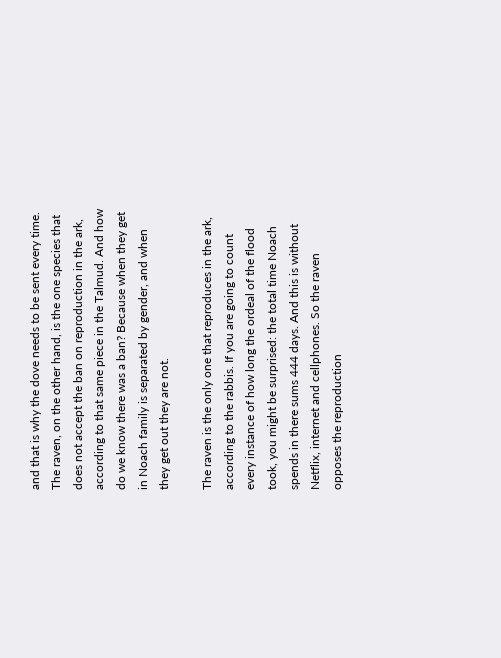and that is why the dove needs to be sent every time. The raven, on the other hand, is the one species that does not accept the ban on reproduction in the ark, according to that same piece in the Talmud. And how do we know there was a ban? Because when they get in Noach family is separated by gender, and when they get out they are not.

The raven is the only one that reproduces in the ark, according to the rabbis. If you are going to count every instance of how long the ordeal of the flood took, you might be surprised: the total time Noach spends in there sums 444 days. And this is without Netflix, internet and cellphones. So the raven opposes the reproduction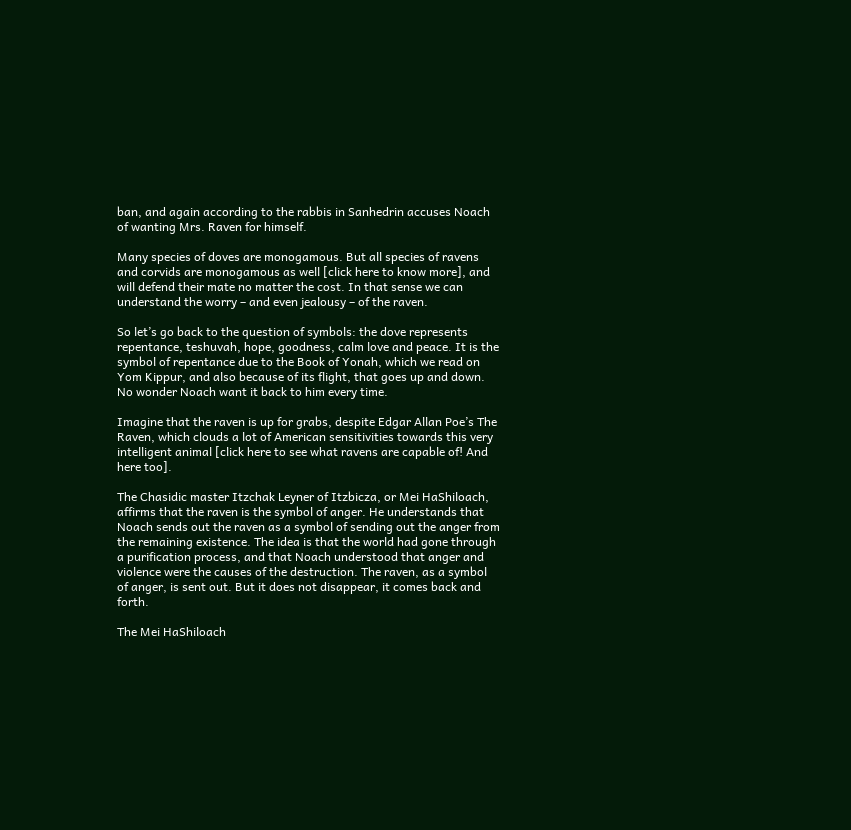ban, and again according to the rabbis in Sanhedrin accuses Noach of wanting Mrs. Raven for himself.

Many species of doves are monogamous. But all species of ravens and corvids are monogamous as well [click here to know more], and will defend their mate no matter the cost. In that sense we can understand the worry – and even jealousy – of the raven.

So let’s go back to the question of symbols: the dove represents repentance, teshuvah, hope, goodness, calm love and peace. It is the symbol of repentance due to the Book of Yonah, which we read on Yom Kippur, and also because of its flight, that goes up and down. No wonder Noach want it back to him every time.

Imagine that the raven is up for grabs, despite Edgar Allan Poe’s The Raven, which clouds a lot of American sensitivities towards this very intelligent animal [click here to see what ravens are capable of! And here too].

The Chasidic master Itzchak Leyner of Itzbicza, or Mei HaShiloach, affirms that the raven is the symbol of anger. He understands that Noach sends out the raven as a symbol of sending out the anger from the remaining existence. The idea is that the world had gone through a purification process, and that Noach understood that anger and violence were the causes of the destruction. The raven, as a symbol of anger, is sent out. But it does not disappear, it comes back and forth.

The Mei HaShiloach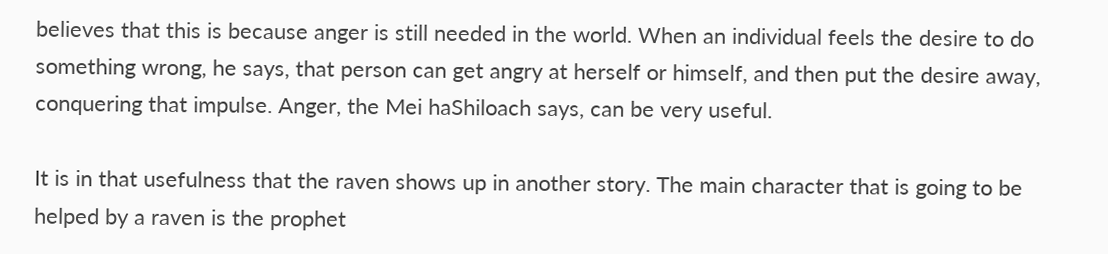believes that this is because anger is still needed in the world. When an individual feels the desire to do something wrong, he says, that person can get angry at herself or himself, and then put the desire away, conquering that impulse. Anger, the Mei haShiloach says, can be very useful.

It is in that usefulness that the raven shows up in another story. The main character that is going to be helped by a raven is the prophet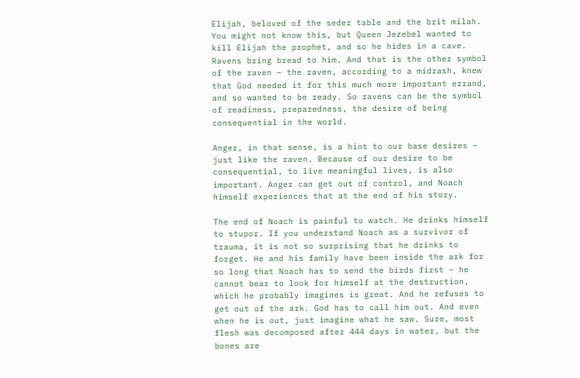Elijah, beloved of the seder table and the brit milah. You might not know this, but Queen Jezebel wanted to kill Elijah the prophet, and so he hides in a cave. Ravens bring bread to him. And that is the other symbol of the raven – the raven, according to a midrash, knew that God needed it for this much more important errand, and so wanted to be ready. So ravens can be the symbol of readiness, preparedness, the desire of being consequential in the world.

Anger, in that sense, is a hint to our base desires – just like the raven. Because of our desire to be consequential, to live meaningful lives, is also important. Anger can get out of control, and Noach himself experiences that at the end of his story.

The end of Noach is painful to watch. He drinks himself to stupor. If you understand Noach as a survivor of trauma, it is not so surprising that he drinks to forget. He and his family have been inside the ark for so long that Noach has to send the birds first – he cannot bear to look for himself at the destruction, which he probably imagines is great. And he refuses to get out of the ark. God has to call him out. And even when he is out, just imagine what he saw. Sure, most flesh was decomposed after 444 days in water, but the bones are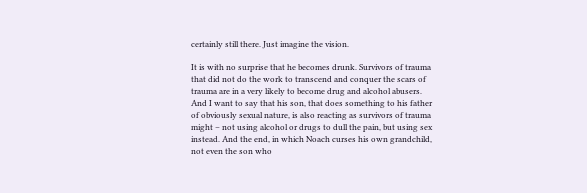certainly still there. Just imagine the vision.

It is with no surprise that he becomes drunk. Survivors of trauma that did not do the work to transcend and conquer the scars of trauma are in a very likely to become drug and alcohol abusers. And I want to say that his son, that does something to his father of obviously sexual nature, is also reacting as survivors of trauma might – not using alcohol or drugs to dull the pain, but using sex instead. And the end, in which Noach curses his own grandchild, not even the son who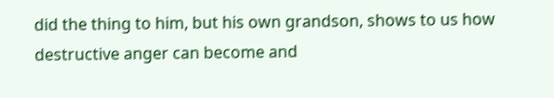did the thing to him, but his own grandson, shows to us how destructive anger can become and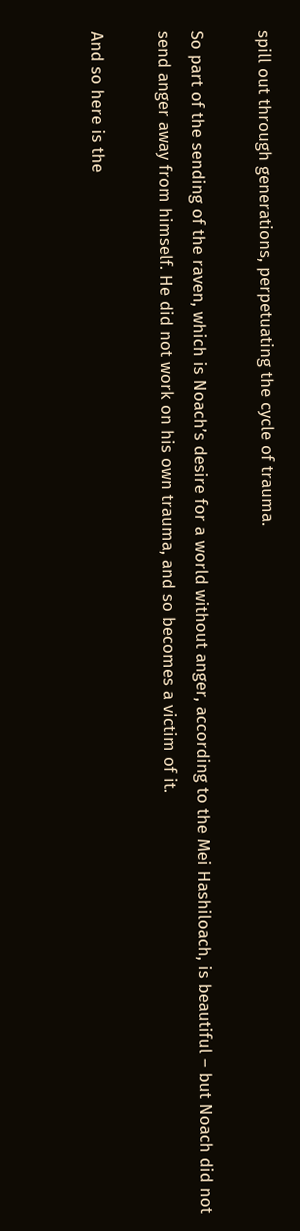spill out through generations, perpetuating the cycle of trauma.

So part of the sending of the raven, which is Noach’s desire for a world without anger, according to the Mei Hashiloach, is beautiful – but Noach did not send anger away from himself. He did not work on his own trauma, and so becomes a victim of it.

And so here is the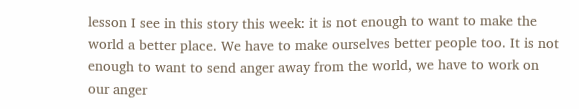lesson I see in this story this week: it is not enough to want to make the world a better place. We have to make ourselves better people too. It is not enough to want to send anger away from the world, we have to work on our anger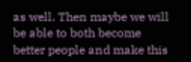as well. Then maybe we will be able to both become better people and make this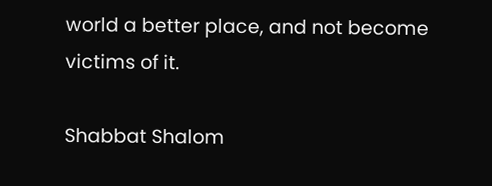world a better place, and not become victims of it.

Shabbat Shalom